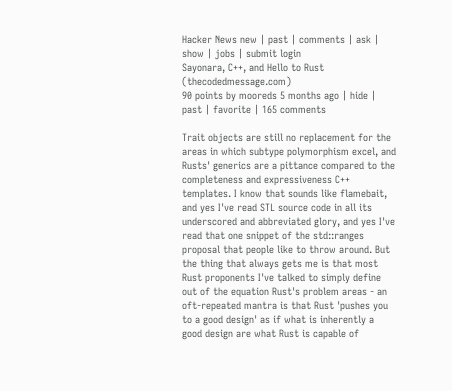Hacker News new | past | comments | ask | show | jobs | submit login
Sayonara, C++, and Hello to Rust (thecodedmessage.com)
90 points by mooreds 5 months ago | hide | past | favorite | 165 comments

Trait objects are still no replacement for the areas in which subtype polymorphism excel, and Rusts' generics are a pittance compared to the completeness and expressiveness C++ templates. I know that sounds like flamebait, and yes I've read STL source code in all its underscored and abbreviated glory, and yes I've read that one snippet of the std::ranges proposal that people like to throw around. But the thing that always gets me is that most Rust proponents I've talked to simply define out of the equation Rust's problem areas - an oft-repeated mantra is that Rust 'pushes you to a good design' as if what is inherently a good design are what Rust is capable of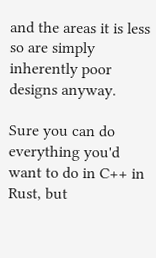and the areas it is less so are simply inherently poor designs anyway.

Sure you can do everything you'd want to do in C++ in Rust, but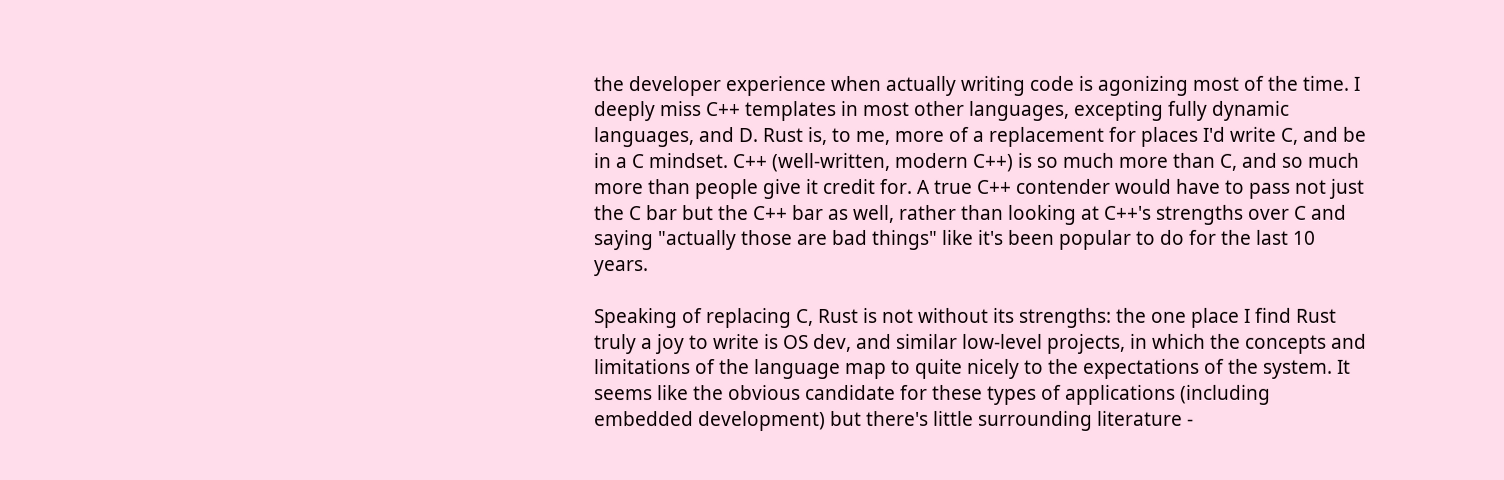the developer experience when actually writing code is agonizing most of the time. I deeply miss C++ templates in most other languages, excepting fully dynamic languages, and D. Rust is, to me, more of a replacement for places I'd write C, and be in a C mindset. C++ (well-written, modern C++) is so much more than C, and so much more than people give it credit for. A true C++ contender would have to pass not just the C bar but the C++ bar as well, rather than looking at C++'s strengths over C and saying "actually those are bad things" like it's been popular to do for the last 10 years.

Speaking of replacing C, Rust is not without its strengths: the one place I find Rust truly a joy to write is OS dev, and similar low-level projects, in which the concepts and limitations of the language map to quite nicely to the expectations of the system. It seems like the obvious candidate for these types of applications (including embedded development) but there's little surrounding literature -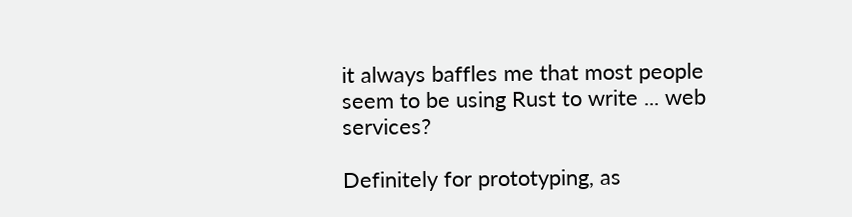it always baffles me that most people seem to be using Rust to write ... web services?

Definitely for prototyping, as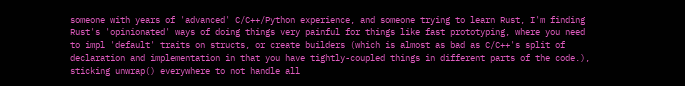someone with years of 'advanced' C/C++/Python experience, and someone trying to learn Rust, I'm finding Rust's 'opinionated' ways of doing things very painful for things like fast prototyping, where you need to impl 'default' traits on structs, or create builders (which is almost as bad as C/C++'s split of declaration and implementation in that you have tightly-coupled things in different parts of the code.), sticking unwrap() everywhere to not handle all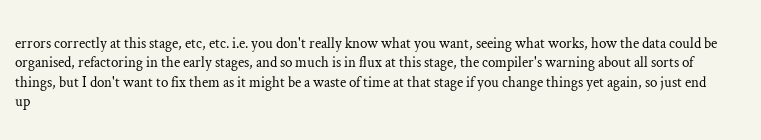errors correctly at this stage, etc, etc. i.e. you don't really know what you want, seeing what works, how the data could be organised, refactoring in the early stages, and so much is in flux at this stage, the compiler's warning about all sorts of things, but I don't want to fix them as it might be a waste of time at that stage if you change things yet again, so just end up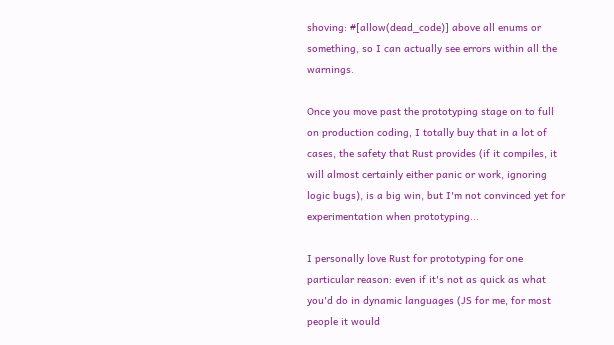shoving: #[allow(dead_code)] above all enums or something, so I can actually see errors within all the warnings.

Once you move past the prototyping stage on to full on production coding, I totally buy that in a lot of cases, the safety that Rust provides (if it compiles, it will almost certainly either panic or work, ignoring logic bugs), is a big win, but I'm not convinced yet for experimentation when prototyping...

I personally love Rust for prototyping for one particular reason: even if it's not as quick as what you'd do in dynamic languages (JS for me, for most people it would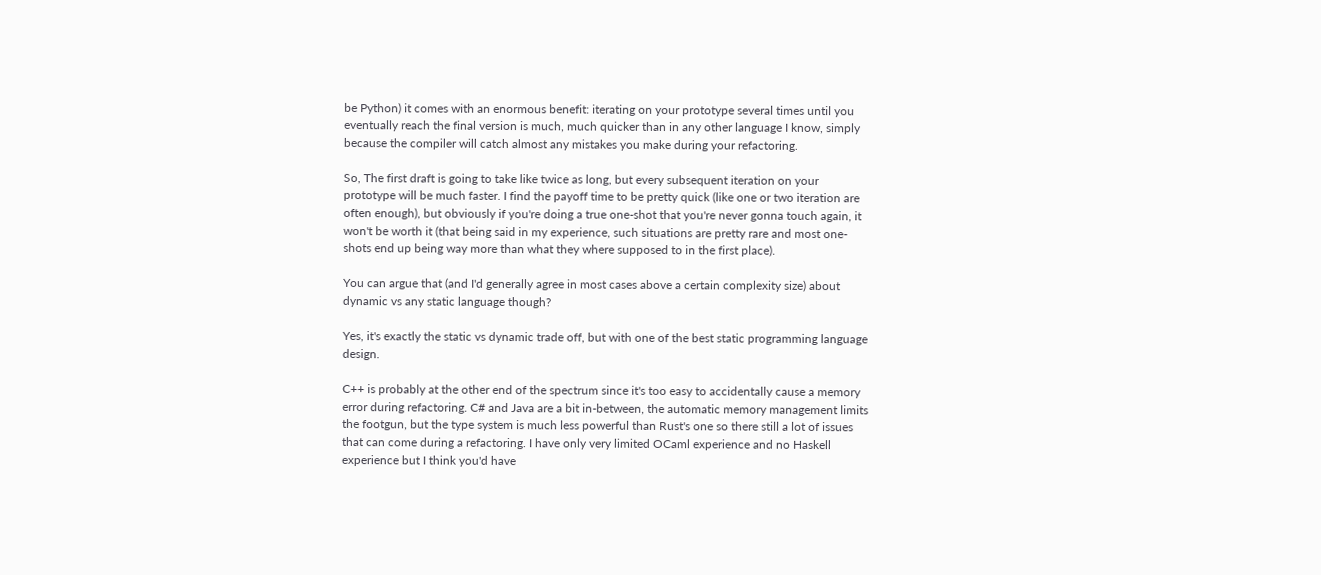be Python) it comes with an enormous benefit: iterating on your prototype several times until you eventually reach the final version is much, much quicker than in any other language I know, simply because the compiler will catch almost any mistakes you make during your refactoring.

So, The first draft is going to take like twice as long, but every subsequent iteration on your prototype will be much faster. I find the payoff time to be pretty quick (like one or two iteration are often enough), but obviously if you're doing a true one-shot that you're never gonna touch again, it won't be worth it (that being said in my experience, such situations are pretty rare and most one-shots end up being way more than what they where supposed to in the first place).

You can argue that (and I'd generally agree in most cases above a certain complexity size) about dynamic vs any static language though?

Yes, it's exactly the static vs dynamic trade off, but with one of the best static programming language design.

C++ is probably at the other end of the spectrum since it's too easy to accidentally cause a memory error during refactoring. C# and Java are a bit in-between, the automatic memory management limits the footgun, but the type system is much less powerful than Rust's one so there still a lot of issues that can come during a refactoring. I have only very limited OCaml experience and no Haskell experience but I think you'd have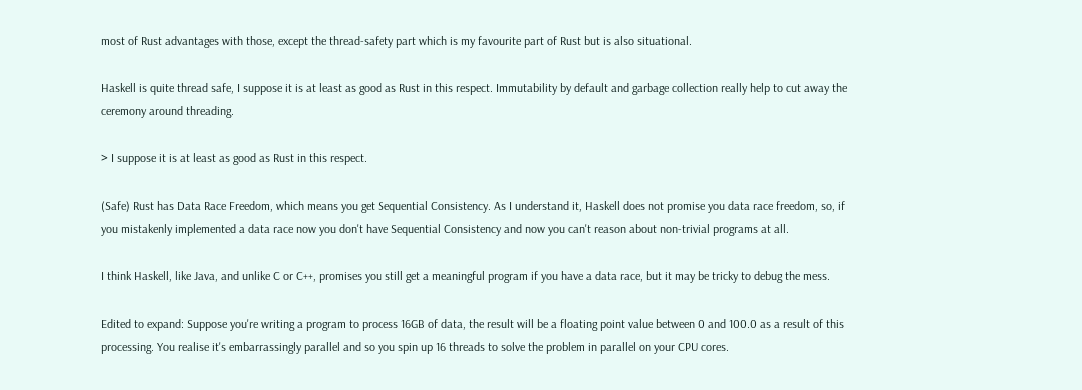most of Rust advantages with those, except the thread-safety part which is my favourite part of Rust but is also situational.

Haskell is quite thread safe, I suppose it is at least as good as Rust in this respect. Immutability by default and garbage collection really help to cut away the ceremony around threading.

> I suppose it is at least as good as Rust in this respect.

(Safe) Rust has Data Race Freedom, which means you get Sequential Consistency. As I understand it, Haskell does not promise you data race freedom, so, if you mistakenly implemented a data race now you don't have Sequential Consistency and now you can't reason about non-trivial programs at all.

I think Haskell, like Java, and unlike C or C++, promises you still get a meaningful program if you have a data race, but it may be tricky to debug the mess.

Edited to expand: Suppose you're writing a program to process 16GB of data, the result will be a floating point value between 0 and 100.0 as a result of this processing. You realise it's embarrassingly parallel and so you spin up 16 threads to solve the problem in parallel on your CPU cores.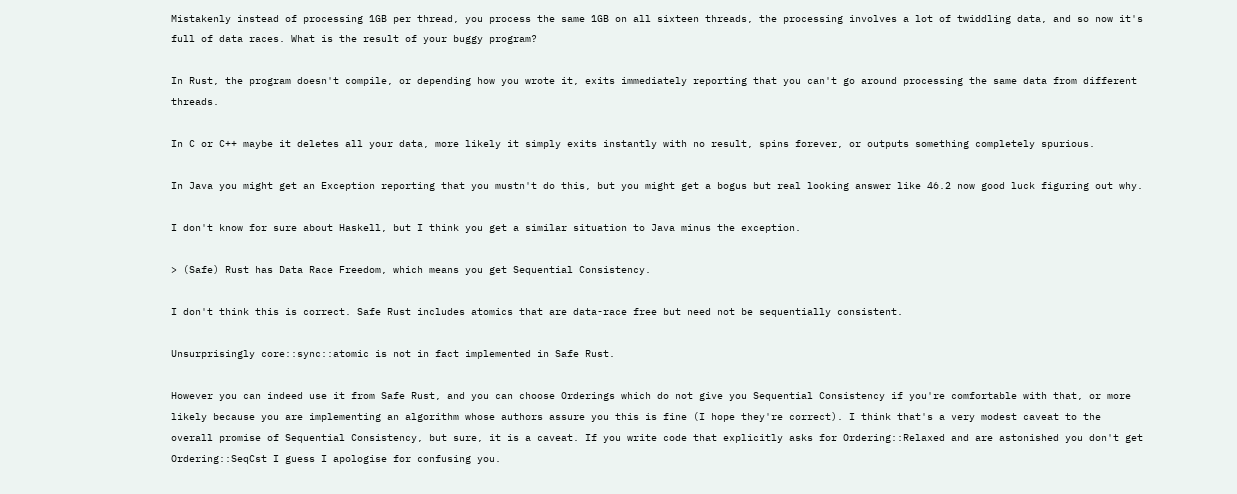Mistakenly instead of processing 1GB per thread, you process the same 1GB on all sixteen threads, the processing involves a lot of twiddling data, and so now it's full of data races. What is the result of your buggy program?

In Rust, the program doesn't compile, or depending how you wrote it, exits immediately reporting that you can't go around processing the same data from different threads.

In C or C++ maybe it deletes all your data, more likely it simply exits instantly with no result, spins forever, or outputs something completely spurious.

In Java you might get an Exception reporting that you mustn't do this, but you might get a bogus but real looking answer like 46.2 now good luck figuring out why.

I don't know for sure about Haskell, but I think you get a similar situation to Java minus the exception.

> (Safe) Rust has Data Race Freedom, which means you get Sequential Consistency.

I don't think this is correct. Safe Rust includes atomics that are data-race free but need not be sequentially consistent.

Unsurprisingly core::sync::atomic is not in fact implemented in Safe Rust.

However you can indeed use it from Safe Rust, and you can choose Orderings which do not give you Sequential Consistency if you're comfortable with that, or more likely because you are implementing an algorithm whose authors assure you this is fine (I hope they're correct). I think that's a very modest caveat to the overall promise of Sequential Consistency, but sure, it is a caveat. If you write code that explicitly asks for Ordering::Relaxed and are astonished you don't get Ordering::SeqCst I guess I apologise for confusing you.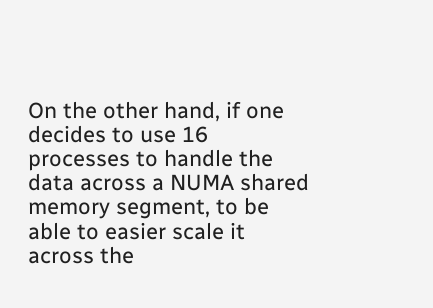On the other hand, if one decides to use 16 processes to handle the data across a NUMA shared memory segment, to be able to easier scale it across the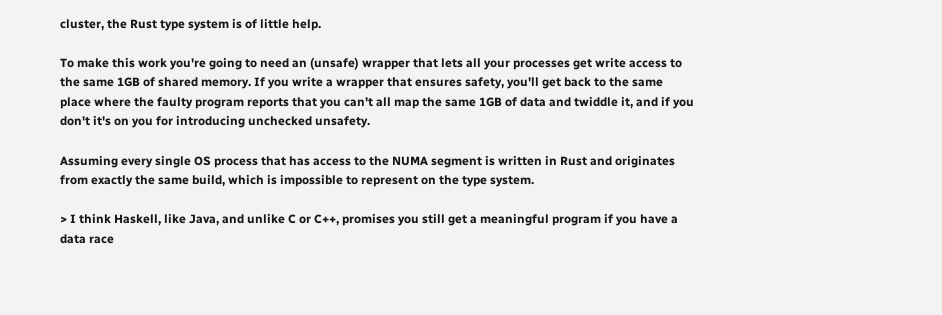cluster, the Rust type system is of little help.

To make this work you're going to need an (unsafe) wrapper that lets all your processes get write access to the same 1GB of shared memory. If you write a wrapper that ensures safety, you'll get back to the same place where the faulty program reports that you can't all map the same 1GB of data and twiddle it, and if you don't it's on you for introducing unchecked unsafety.

Assuming every single OS process that has access to the NUMA segment is written in Rust and originates from exactly the same build, which is impossible to represent on the type system.

> I think Haskell, like Java, and unlike C or C++, promises you still get a meaningful program if you have a data race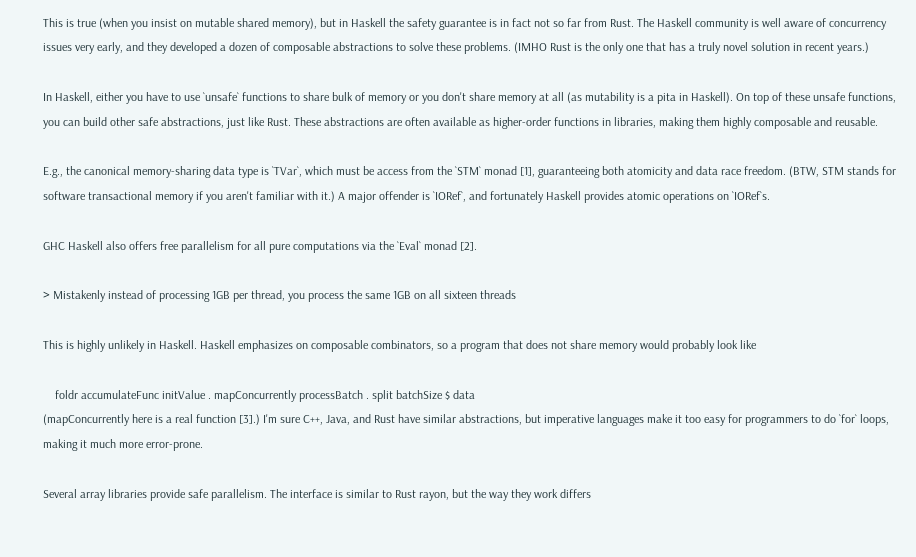This is true (when you insist on mutable shared memory), but in Haskell the safety guarantee is in fact not so far from Rust. The Haskell community is well aware of concurrency issues very early, and they developed a dozen of composable abstractions to solve these problems. (IMHO Rust is the only one that has a truly novel solution in recent years.)

In Haskell, either you have to use `unsafe` functions to share bulk of memory or you don't share memory at all (as mutability is a pita in Haskell). On top of these unsafe functions, you can build other safe abstractions, just like Rust. These abstractions are often available as higher-order functions in libraries, making them highly composable and reusable.

E.g., the canonical memory-sharing data type is `TVar`, which must be access from the `STM` monad [1], guaranteeing both atomicity and data race freedom. (BTW, STM stands for software transactional memory if you aren't familiar with it.) A major offender is `IORef`, and fortunately Haskell provides atomic operations on `IORef`s.

GHC Haskell also offers free parallelism for all pure computations via the `Eval` monad [2].

> Mistakenly instead of processing 1GB per thread, you process the same 1GB on all sixteen threads

This is highly unlikely in Haskell. Haskell emphasizes on composable combinators, so a program that does not share memory would probably look like

    foldr accumulateFunc initValue . mapConcurrently processBatch . split batchSize $ data
(mapConcurrently here is a real function [3].) I'm sure C++, Java, and Rust have similar abstractions, but imperative languages make it too easy for programmers to do `for` loops, making it much more error-prone.

Several array libraries provide safe parallelism. The interface is similar to Rust rayon, but the way they work differs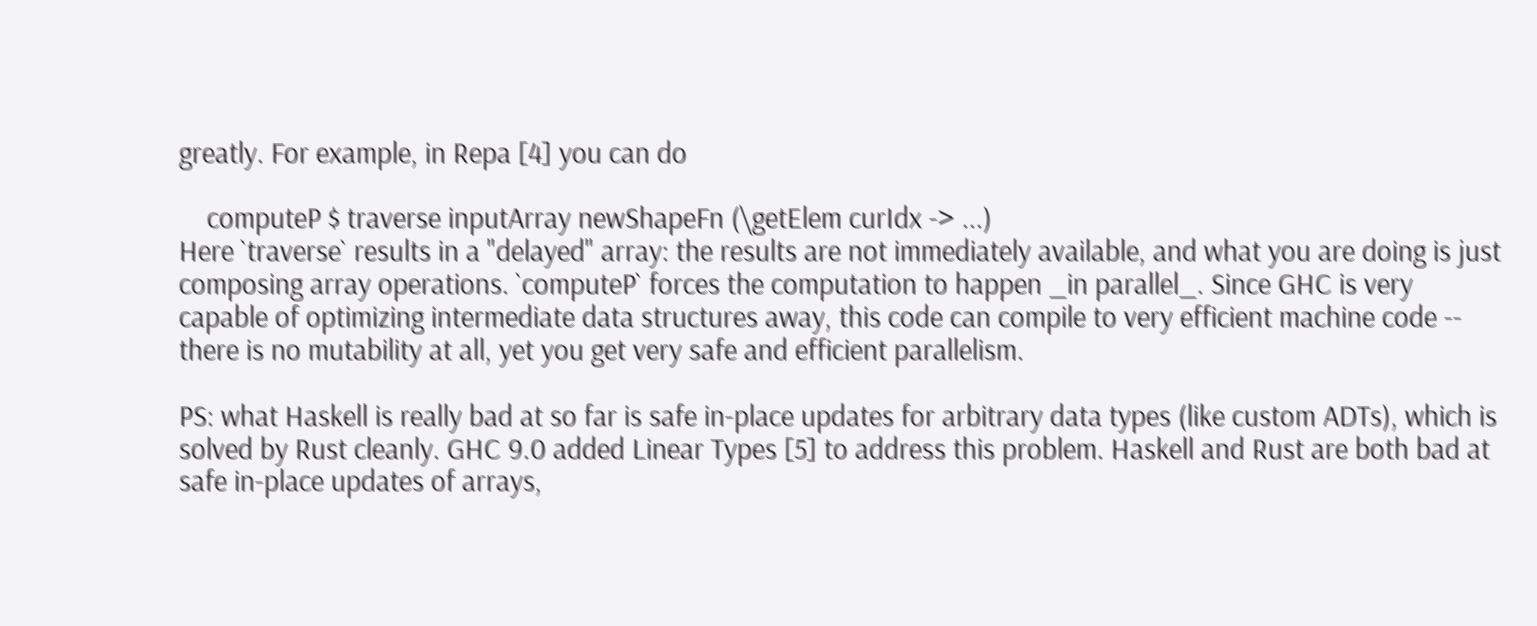greatly. For example, in Repa [4] you can do

    computeP $ traverse inputArray newShapeFn (\getElem curIdx -> ...)
Here `traverse` results in a "delayed" array: the results are not immediately available, and what you are doing is just composing array operations. `computeP` forces the computation to happen _in parallel_. Since GHC is very capable of optimizing intermediate data structures away, this code can compile to very efficient machine code -- there is no mutability at all, yet you get very safe and efficient parallelism.

PS: what Haskell is really bad at so far is safe in-place updates for arbitrary data types (like custom ADTs), which is solved by Rust cleanly. GHC 9.0 added Linear Types [5] to address this problem. Haskell and Rust are both bad at safe in-place updates of arrays,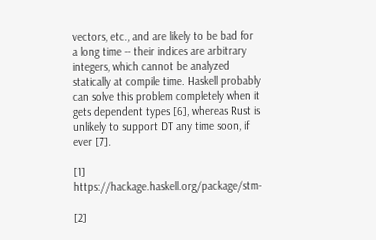vectors, etc., and are likely to be bad for a long time -- their indices are arbitrary integers, which cannot be analyzed statically at compile time. Haskell probably can solve this problem completely when it gets dependent types [6], whereas Rust is unlikely to support DT any time soon, if ever [7].

[1] https://hackage.haskell.org/package/stm-

[2]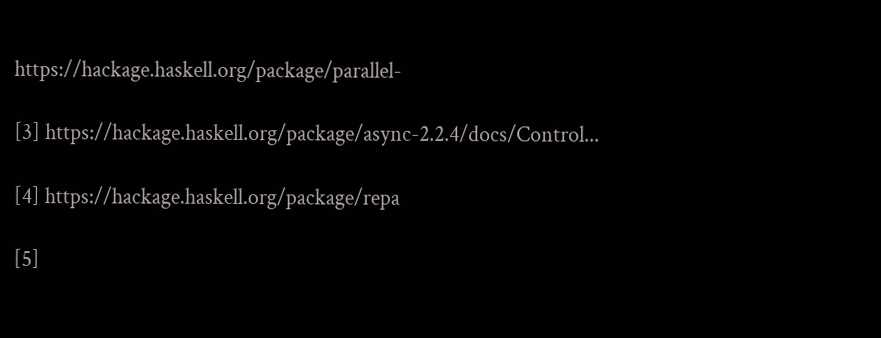https://hackage.haskell.org/package/parallel-

[3] https://hackage.haskell.org/package/async-2.2.4/docs/Control...

[4] https://hackage.haskell.org/package/repa

[5]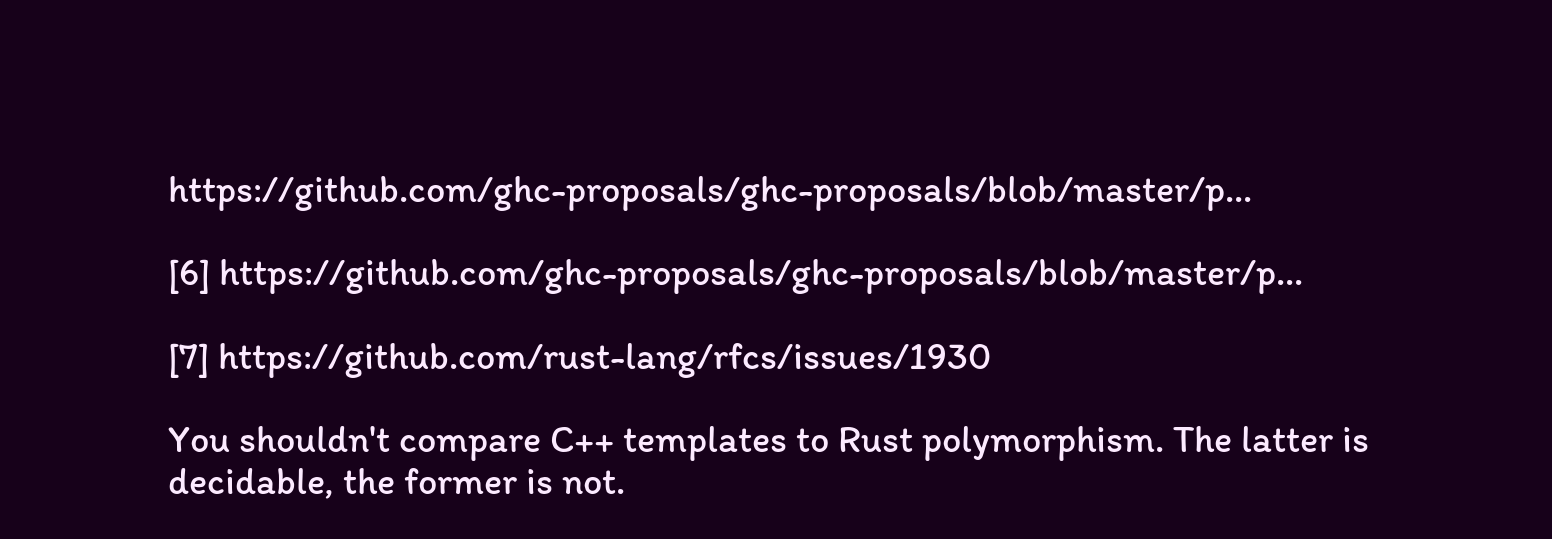https://github.com/ghc-proposals/ghc-proposals/blob/master/p...

[6] https://github.com/ghc-proposals/ghc-proposals/blob/master/p...

[7] https://github.com/rust-lang/rfcs/issues/1930

You shouldn't compare C++ templates to Rust polymorphism. The latter is decidable, the former is not.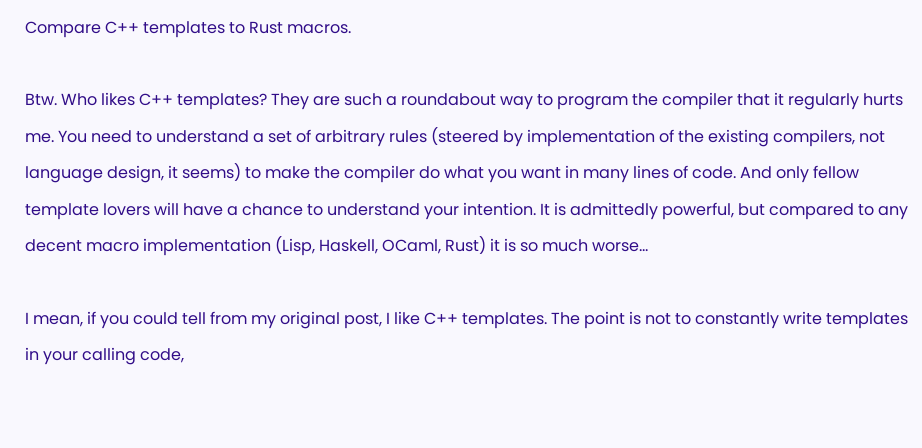Compare C++ templates to Rust macros.

Btw. Who likes C++ templates? They are such a roundabout way to program the compiler that it regularly hurts me. You need to understand a set of arbitrary rules (steered by implementation of the existing compilers, not language design, it seems) to make the compiler do what you want in many lines of code. And only fellow template lovers will have a chance to understand your intention. It is admittedly powerful, but compared to any decent macro implementation (Lisp, Haskell, OCaml, Rust) it is so much worse...

I mean, if you could tell from my original post, I like C++ templates. The point is not to constantly write templates in your calling code,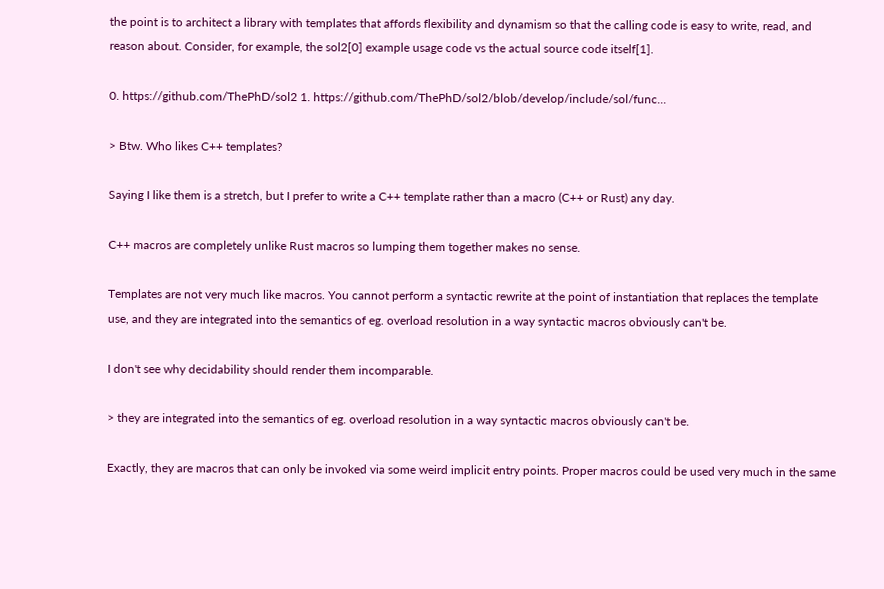the point is to architect a library with templates that affords flexibility and dynamism so that the calling code is easy to write, read, and reason about. Consider, for example, the sol2[0] example usage code vs the actual source code itself[1].

0. https://github.com/ThePhD/sol2 1. https://github.com/ThePhD/sol2/blob/develop/include/sol/func...

> Btw. Who likes C++ templates?

Saying I like them is a stretch, but I prefer to write a C++ template rather than a macro (C++ or Rust) any day.

C++ macros are completely unlike Rust macros so lumping them together makes no sense.

Templates are not very much like macros. You cannot perform a syntactic rewrite at the point of instantiation that replaces the template use, and they are integrated into the semantics of eg. overload resolution in a way syntactic macros obviously can't be.

I don't see why decidability should render them incomparable.

> they are integrated into the semantics of eg. overload resolution in a way syntactic macros obviously can't be.

Exactly, they are macros that can only be invoked via some weird implicit entry points. Proper macros could be used very much in the same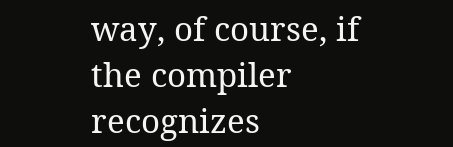way, of course, if the compiler recognizes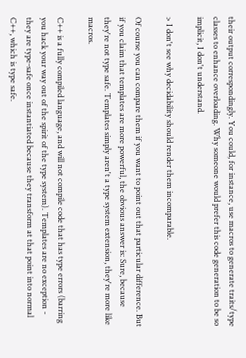their output correspondingly. You could, for instance, use macros to generate traits/type classes to enhance overloading. Why someone would prefer this code generation to be so implicit, I don't understand.

> I don't see why decidability should render them incomparable.

Of course you can compare them if you want to point out that particular difference. But if you claim that templates are more powerful, the obvious answer is: Sure, because they're not type safe. Templates simply aren't a type system extension, they're more like macros.

C++ is a fully compiled language, and will not compile code that has type errors (barring you hack your way out of the spirit of the type system). Templates are no exception - they are type-safe once instantiated because they transform at that point into normal C++, which is type safe.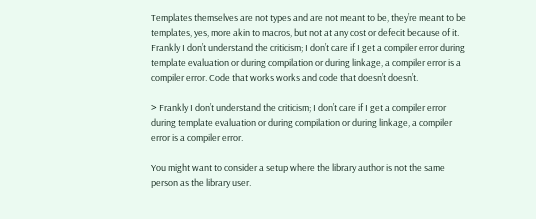Templates themselves are not types and are not meant to be, they’re meant to be templates, yes, more akin to macros, but not at any cost or defecit because of it. Frankly I don’t understand the criticism; I don’t care if I get a compiler error during template evaluation or during compilation or during linkage, a compiler error is a compiler error. Code that works works and code that doesn’t doesn’t.

> Frankly I don’t understand the criticism; I don’t care if I get a compiler error during template evaluation or during compilation or during linkage, a compiler error is a compiler error.

You might want to consider a setup where the library author is not the same person as the library user.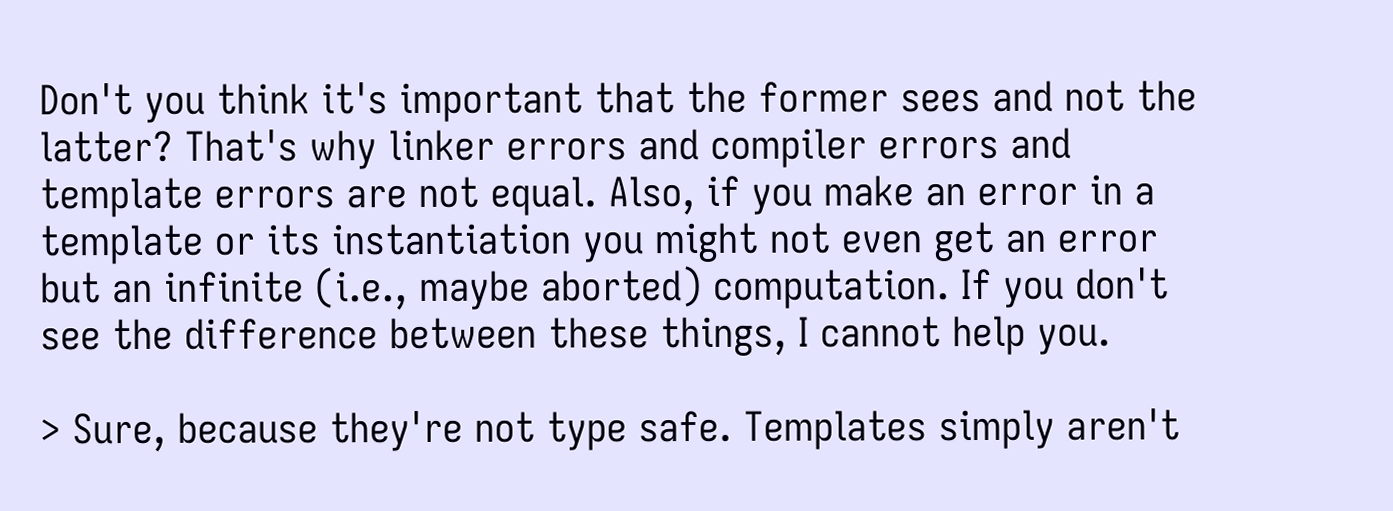Don't you think it's important that the former sees and not the latter? That's why linker errors and compiler errors and template errors are not equal. Also, if you make an error in a template or its instantiation you might not even get an error but an infinite (i.e., maybe aborted) computation. If you don't see the difference between these things, I cannot help you.

> Sure, because they're not type safe. Templates simply aren't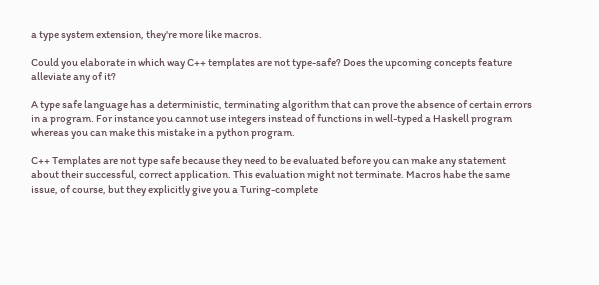a type system extension, they're more like macros.

Could you elaborate in which way C++ templates are not type-safe? Does the upcoming concepts feature alleviate any of it?

A type safe language has a deterministic, terminating algorithm that can prove the absence of certain errors in a program. For instance you cannot use integers instead of functions in well-typed a Haskell program whereas you can make this mistake in a python program.

C++ Templates are not type safe because they need to be evaluated before you can make any statement about their successful, correct application. This evaluation might not terminate. Macros habe the same issue, of course, but they explicitly give you a Turing-complete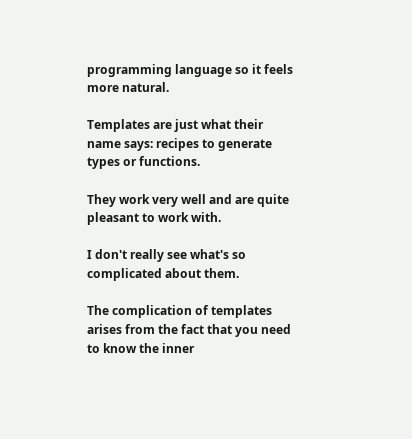programming language so it feels more natural.

Templates are just what their name says: recipes to generate types or functions.

They work very well and are quite pleasant to work with.

I don't really see what's so complicated about them.

The complication of templates arises from the fact that you need to know the inner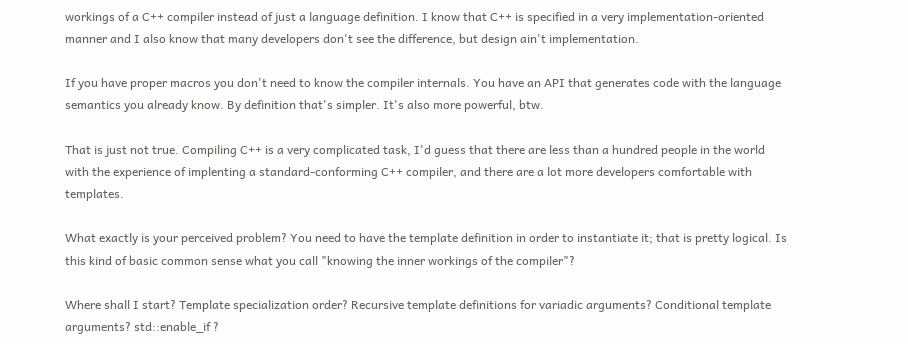workings of a C++ compiler instead of just a language definition. I know that C++ is specified in a very implementation-oriented manner and I also know that many developers don't see the difference, but design ain't implementation.

If you have proper macros you don't need to know the compiler internals. You have an API that generates code with the language semantics you already know. By definition that's simpler. It's also more powerful, btw.

That is just not true. Compiling C++ is a very complicated task, I'd guess that there are less than a hundred people in the world with the experience of implenting a standard-conforming C++ compiler, and there are a lot more developers comfortable with templates.

What exactly is your perceived problem? You need to have the template definition in order to instantiate it; that is pretty logical. Is this kind of basic common sense what you call "knowing the inner workings of the compiler"?

Where shall I start? Template specialization order? Recursive template definitions for variadic arguments? Conditional template arguments? std::enable_if ?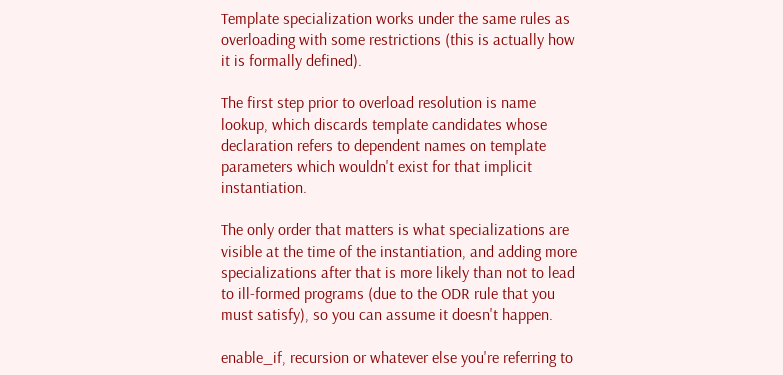Template specialization works under the same rules as overloading with some restrictions (this is actually how it is formally defined).

The first step prior to overload resolution is name lookup, which discards template candidates whose declaration refers to dependent names on template parameters which wouldn't exist for that implicit instantiation.

The only order that matters is what specializations are visible at the time of the instantiation, and adding more specializations after that is more likely than not to lead to ill-formed programs (due to the ODR rule that you must satisfy), so you can assume it doesn't happen.

enable_if, recursion or whatever else you're referring to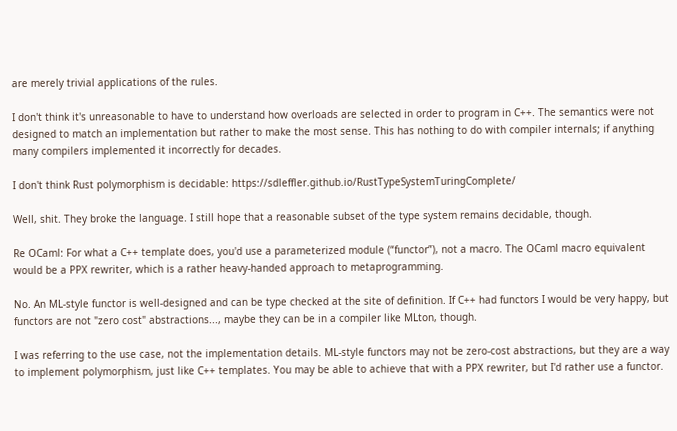are merely trivial applications of the rules.

I don't think it's unreasonable to have to understand how overloads are selected in order to program in C++. The semantics were not designed to match an implementation but rather to make the most sense. This has nothing to do with compiler internals; if anything many compilers implemented it incorrectly for decades.

I don't think Rust polymorphism is decidable: https://sdleffler.github.io/RustTypeSystemTuringComplete/

Well, shit. They broke the language. I still hope that a reasonable subset of the type system remains decidable, though.

Re OCaml: For what a C++ template does, you'd use a parameterized module (“functor”), not a macro. The OCaml macro equivalent would be a PPX rewriter, which is a rather heavy-handed approach to metaprogramming.

No. An ML-style functor is well-designed and can be type checked at the site of definition. If C++ had functors I would be very happy, but functors are not "zero cost" abstractions..., maybe they can be in a compiler like MLton, though.

I was referring to the use case, not the implementation details. ML-style functors may not be zero-cost abstractions, but they are a way to implement polymorphism, just like C++ templates. You may be able to achieve that with a PPX rewriter, but I'd rather use a functor.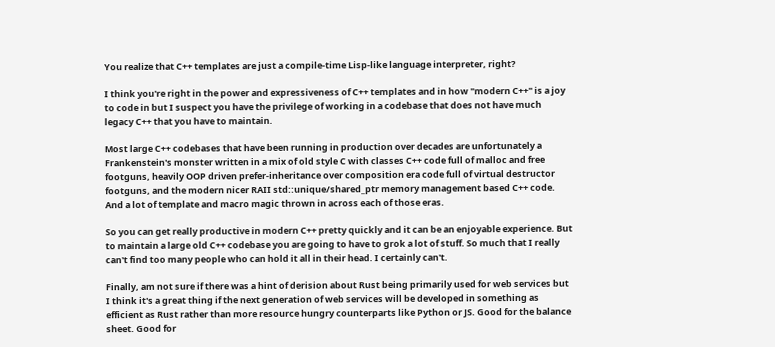You realize that C++ templates are just a compile-time Lisp-like language interpreter, right?

I think you're right in the power and expressiveness of C++ templates and in how "modern C++" is a joy to code in but I suspect you have the privilege of working in a codebase that does not have much legacy C++ that you have to maintain.

Most large C++ codebases that have been running in production over decades are unfortunately a Frankenstein's monster written in a mix of old style C with classes C++ code full of malloc and free footguns, heavily OOP driven prefer-inheritance over composition era code full of virtual destructor footguns, and the modern nicer RAII std::unique/shared_ptr memory management based C++ code. And a lot of template and macro magic thrown in across each of those eras.

So you can get really productive in modern C++ pretty quickly and it can be an enjoyable experience. But to maintain a large old C++ codebase you are going to have to grok a lot of stuff. So much that I really can't find too many people who can hold it all in their head. I certainly can't.

Finally, am not sure if there was a hint of derision about Rust being primarily used for web services but I think it's a great thing if the next generation of web services will be developed in something as efficient as Rust rather than more resource hungry counterparts like Python or JS. Good for the balance sheet. Good for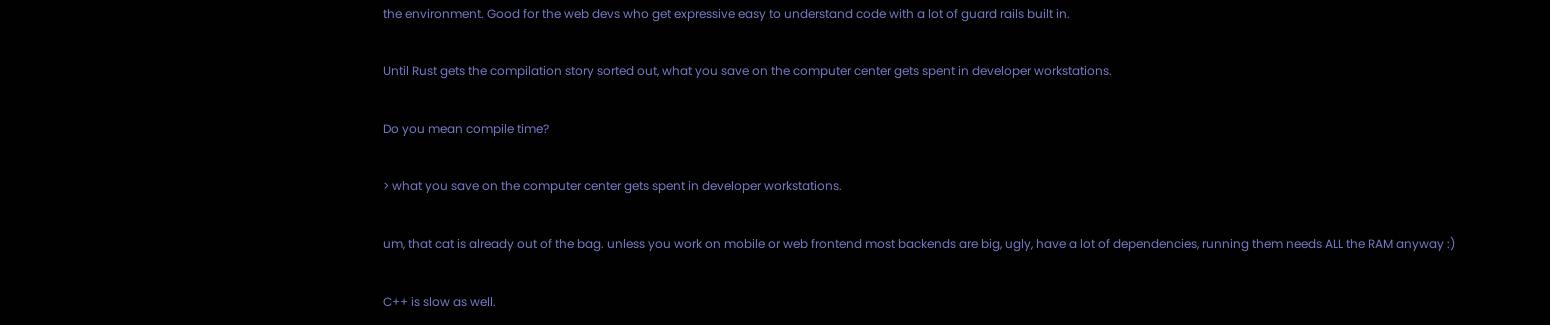the environment. Good for the web devs who get expressive easy to understand code with a lot of guard rails built in.

Until Rust gets the compilation story sorted out, what you save on the computer center gets spent in developer workstations.

Do you mean compile time?

> what you save on the computer center gets spent in developer workstations.

um, that cat is already out of the bag. unless you work on mobile or web frontend most backends are big, ugly, have a lot of dependencies, running them needs ALL the RAM anyway :)

C++ is slow as well.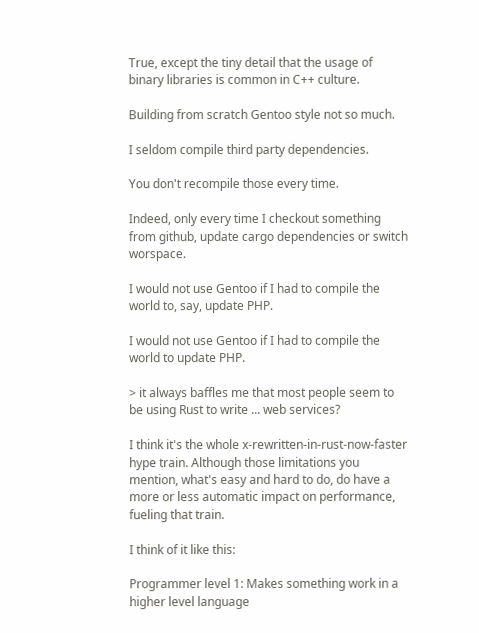True, except the tiny detail that the usage of binary libraries is common in C++ culture.

Building from scratch Gentoo style not so much.

I seldom compile third party dependencies.

You don't recompile those every time.

Indeed, only every time I checkout something from github, update cargo dependencies or switch worspace.

I would not use Gentoo if I had to compile the world to, say, update PHP.

I would not use Gentoo if I had to compile the world to update PHP.

> it always baffles me that most people seem to be using Rust to write ... web services?

I think it's the whole x-rewritten-in-rust-now-faster hype train. Although those limitations you mention, what's easy and hard to do, do have a more or less automatic impact on performance, fueling that train.

I think of it like this:

Programmer level 1: Makes something work in a higher level language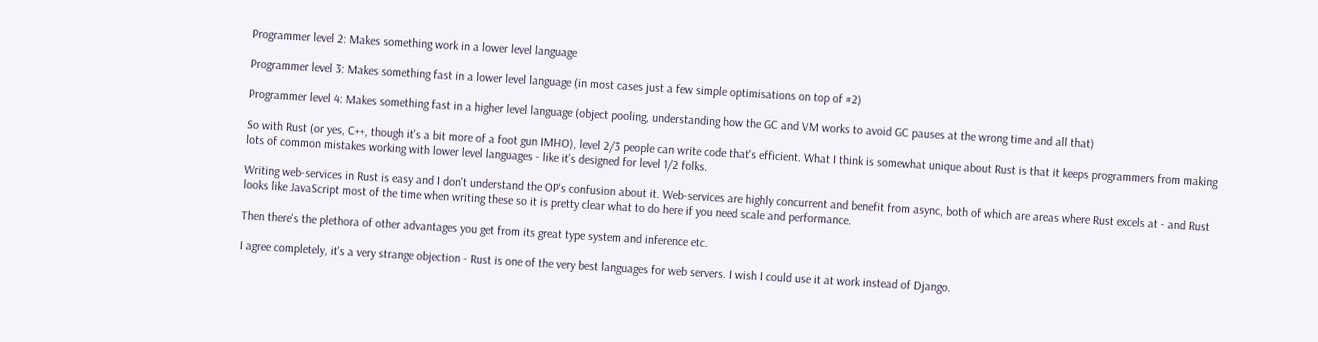Programmer level 2: Makes something work in a lower level language

Programmer level 3: Makes something fast in a lower level language (in most cases just a few simple optimisations on top of #2)

Programmer level 4: Makes something fast in a higher level language (object pooling, understanding how the GC and VM works to avoid GC pauses at the wrong time and all that)

So with Rust (or yes, C++, though it's a bit more of a foot gun IMHO), level 2/3 people can write code that's efficient. What I think is somewhat unique about Rust is that it keeps programmers from making lots of common mistakes working with lower level languages - like it's designed for level 1/2 folks.

Writing web-services in Rust is easy and I don't understand the OP's confusion about it. Web-services are highly concurrent and benefit from async, both of which are areas where Rust excels at - and Rust looks like JavaScript most of the time when writing these so it is pretty clear what to do here if you need scale and performance.

Then there's the plethora of other advantages you get from its great type system and inference etc.

I agree completely, it's a very strange objection - Rust is one of the very best languages for web servers. I wish I could use it at work instead of Django.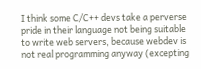I think some C/C++ devs take a perverse pride in their language not being suitable to write web servers, because webdev is not real programming anyway (excepting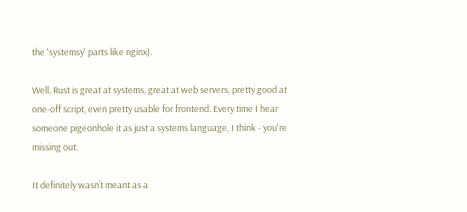the 'systemsy' parts like nginx).

Well, Rust is great at systems, great at web servers, pretty good at one-off script, even pretty usable for frontend. Every time I hear someone pigeonhole it as just a systems language, I think - you're missing out.

It definitely wasn’t meant as a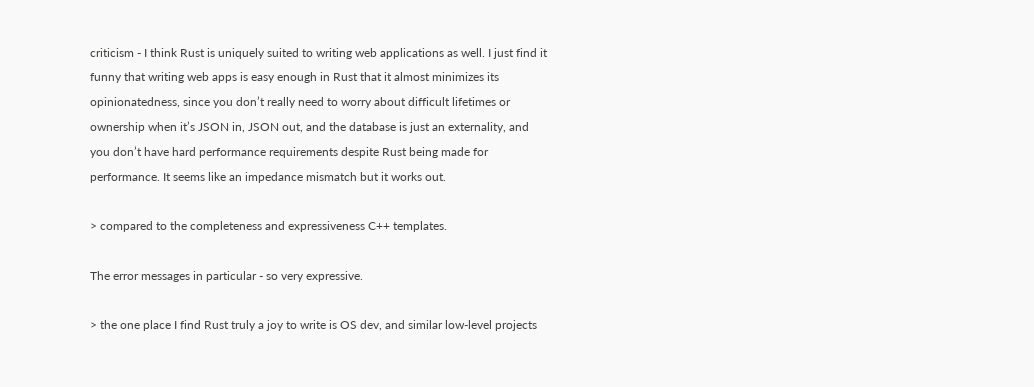criticism - I think Rust is uniquely suited to writing web applications as well. I just find it funny that writing web apps is easy enough in Rust that it almost minimizes its opinionatedness, since you don’t really need to worry about difficult lifetimes or ownership when it’s JSON in, JSON out, and the database is just an externality, and you don’t have hard performance requirements despite Rust being made for performance. It seems like an impedance mismatch but it works out.

> compared to the completeness and expressiveness C++ templates.

The error messages in particular - so very expressive.

> the one place I find Rust truly a joy to write is OS dev, and similar low-level projects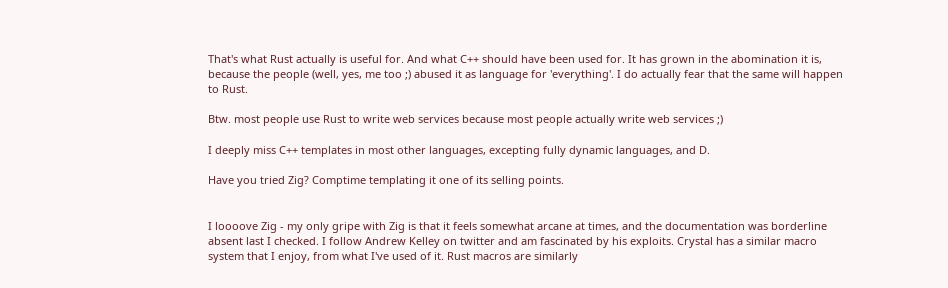That's what Rust actually is useful for. And what C++ should have been used for. It has grown in the abomination it is, because the people (well, yes, me too ;) abused it as language for 'everything'. I do actually fear that the same will happen to Rust.

Btw. most people use Rust to write web services because most people actually write web services ;)

I deeply miss C++ templates in most other languages, excepting fully dynamic languages, and D.

Have you tried Zig? Comptime templating it one of its selling points.


I loooove Zig - my only gripe with Zig is that it feels somewhat arcane at times, and the documentation was borderline absent last I checked. I follow Andrew Kelley on twitter and am fascinated by his exploits. Crystal has a similar macro system that I enjoy, from what I've used of it. Rust macros are similarly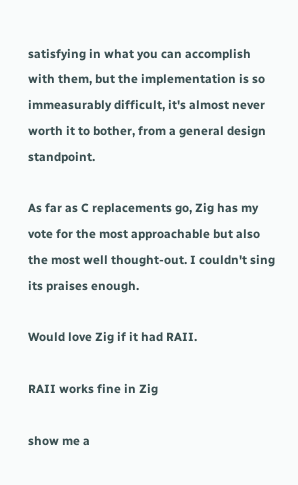satisfying in what you can accomplish with them, but the implementation is so immeasurably difficult, it's almost never worth it to bother, from a general design standpoint.

As far as C replacements go, Zig has my vote for the most approachable but also the most well thought-out. I couldn't sing its praises enough.

Would love Zig if it had RAII.

RAII works fine in Zig

show me a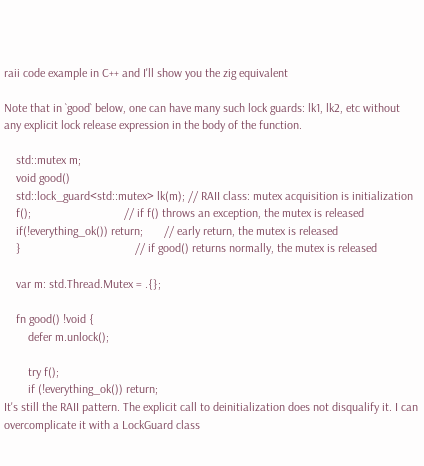raii code example in C++ and I'll show you the zig equivalent

Note that in `good` below, one can have many such lock guards: lk1, lk2, etc without any explicit lock release expression in the body of the function.

    std::mutex m;
    void good()
    std::lock_guard<std::mutex> lk(m); // RAII class: mutex acquisition is initialization
    f();                               // if f() throws an exception, the mutex is released
    if(!everything_ok()) return;       // early return, the mutex is released
    }                                      // if good() returns normally, the mutex is released

    var m: std.Thread.Mutex = .{};

    fn good() !void {
        defer m.unlock();

        try f();
        if (!everything_ok()) return;
It's still the RAII pattern. The explicit call to deinitialization does not disqualify it. I can overcomplicate it with a LockGuard class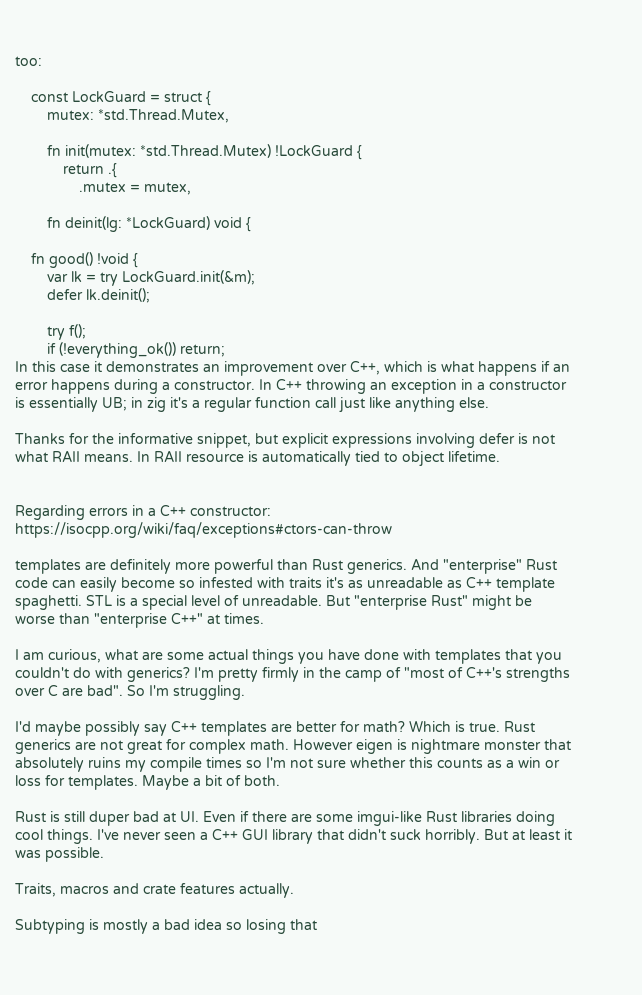too:

    const LockGuard = struct {
        mutex: *std.Thread.Mutex,

        fn init(mutex: *std.Thread.Mutex) !LockGuard {
            return .{
                .mutex = mutex,

        fn deinit(lg: *LockGuard) void {

    fn good() !void {
        var lk = try LockGuard.init(&m);
        defer lk.deinit();

        try f();
        if (!everything_ok()) return;
In this case it demonstrates an improvement over C++, which is what happens if an error happens during a constructor. In C++ throwing an exception in a constructor is essentially UB; in zig it's a regular function call just like anything else.

Thanks for the informative snippet, but explicit expressions involving defer is not what RAII means. In RAII resource is automatically tied to object lifetime.


Regarding errors in a C++ constructor: https://isocpp.org/wiki/faq/exceptions#ctors-can-throw

templates are definitely more powerful than Rust generics. And "enterprise" Rust code can easily become so infested with traits it's as unreadable as C++ template spaghetti. STL is a special level of unreadable. But "enterprise Rust" might be worse than "enterprise C++" at times.

I am curious, what are some actual things you have done with templates that you couldn't do with generics? I'm pretty firmly in the camp of "most of C++'s strengths over C are bad". So I'm struggling.

I'd maybe possibly say C++ templates are better for math? Which is true. Rust generics are not great for complex math. However eigen is nightmare monster that absolutely ruins my compile times so I'm not sure whether this counts as a win or loss for templates. Maybe a bit of both.

Rust is still duper bad at UI. Even if there are some imgui-like Rust libraries doing cool things. I've never seen a C++ GUI library that didn't suck horribly. But at least it was possible.

Traits, macros and crate features actually.

Subtyping is mostly a bad idea so losing that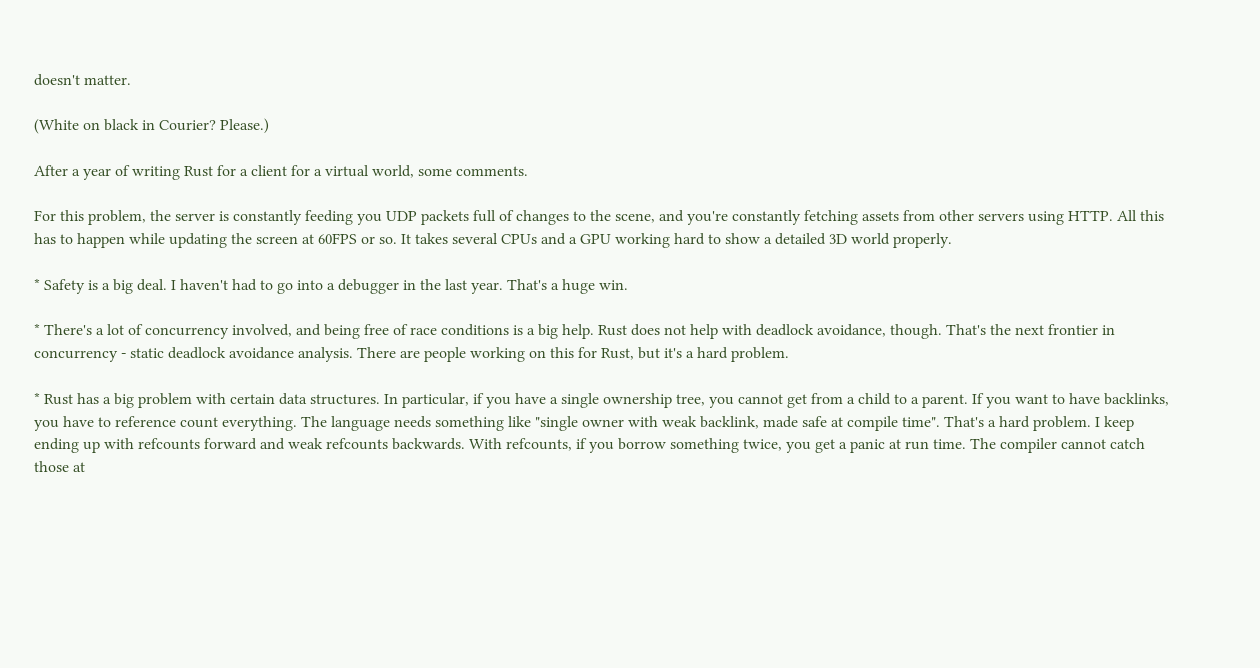doesn't matter.

(White on black in Courier? Please.)

After a year of writing Rust for a client for a virtual world, some comments.

For this problem, the server is constantly feeding you UDP packets full of changes to the scene, and you're constantly fetching assets from other servers using HTTP. All this has to happen while updating the screen at 60FPS or so. It takes several CPUs and a GPU working hard to show a detailed 3D world properly.

* Safety is a big deal. I haven't had to go into a debugger in the last year. That's a huge win.

* There's a lot of concurrency involved, and being free of race conditions is a big help. Rust does not help with deadlock avoidance, though. That's the next frontier in concurrency - static deadlock avoidance analysis. There are people working on this for Rust, but it's a hard problem.

* Rust has a big problem with certain data structures. In particular, if you have a single ownership tree, you cannot get from a child to a parent. If you want to have backlinks, you have to reference count everything. The language needs something like "single owner with weak backlink, made safe at compile time". That's a hard problem. I keep ending up with refcounts forward and weak refcounts backwards. With refcounts, if you borrow something twice, you get a panic at run time. The compiler cannot catch those at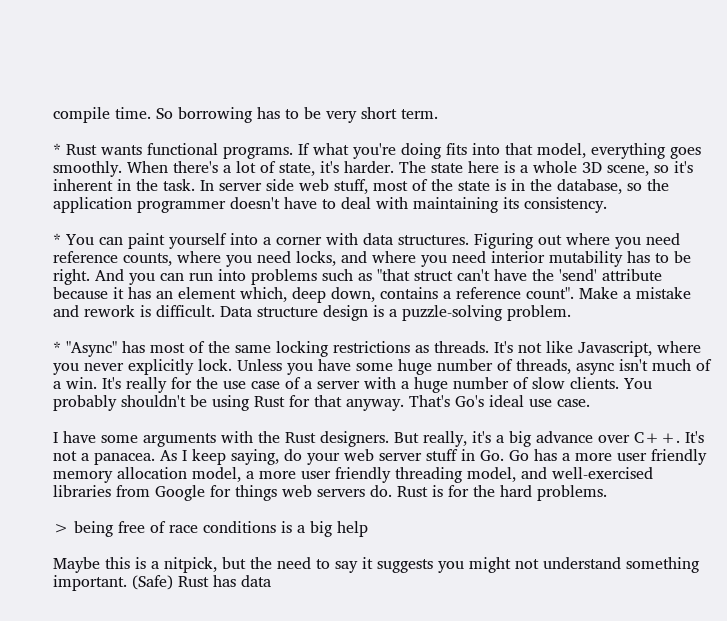compile time. So borrowing has to be very short term.

* Rust wants functional programs. If what you're doing fits into that model, everything goes smoothly. When there's a lot of state, it's harder. The state here is a whole 3D scene, so it's inherent in the task. In server side web stuff, most of the state is in the database, so the application programmer doesn't have to deal with maintaining its consistency.

* You can paint yourself into a corner with data structures. Figuring out where you need reference counts, where you need locks, and where you need interior mutability has to be right. And you can run into problems such as "that struct can't have the 'send' attribute because it has an element which, deep down, contains a reference count". Make a mistake and rework is difficult. Data structure design is a puzzle-solving problem.

* "Async" has most of the same locking restrictions as threads. It's not like Javascript, where you never explicitly lock. Unless you have some huge number of threads, async isn't much of a win. It's really for the use case of a server with a huge number of slow clients. You probably shouldn't be using Rust for that anyway. That's Go's ideal use case.

I have some arguments with the Rust designers. But really, it's a big advance over C++. It's not a panacea. As I keep saying, do your web server stuff in Go. Go has a more user friendly memory allocation model, a more user friendly threading model, and well-exercised libraries from Google for things web servers do. Rust is for the hard problems.

> being free of race conditions is a big help

Maybe this is a nitpick, but the need to say it suggests you might not understand something important. (Safe) Rust has data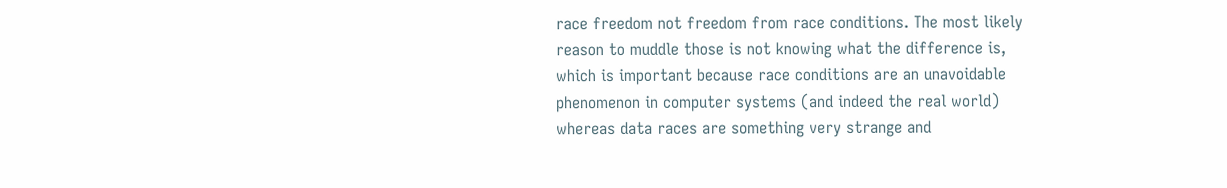race freedom not freedom from race conditions. The most likely reason to muddle those is not knowing what the difference is, which is important because race conditions are an unavoidable phenomenon in computer systems (and indeed the real world) whereas data races are something very strange and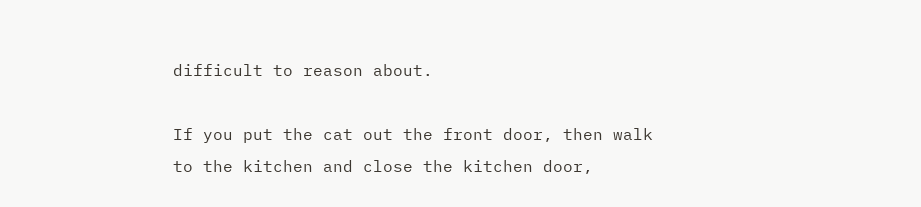difficult to reason about.

If you put the cat out the front door, then walk to the kitchen and close the kitchen door,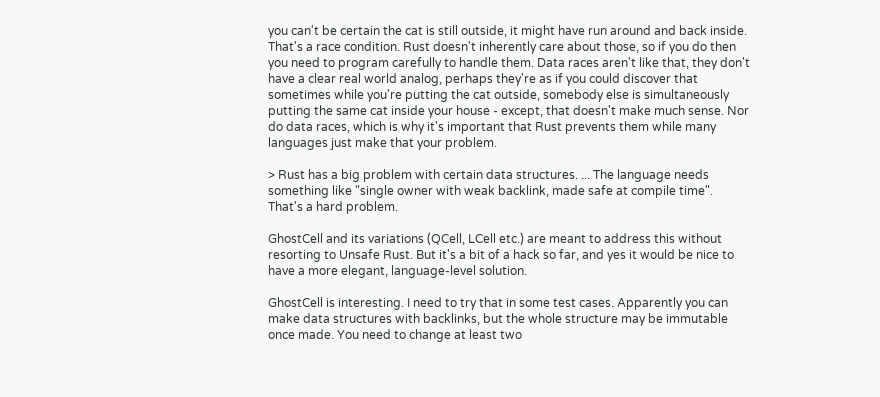you can't be certain the cat is still outside, it might have run around and back inside. That's a race condition. Rust doesn't inherently care about those, so if you do then you need to program carefully to handle them. Data races aren't like that, they don't have a clear real world analog, perhaps they're as if you could discover that sometimes while you're putting the cat outside, somebody else is simultaneously putting the same cat inside your house - except, that doesn't make much sense. Nor do data races, which is why it's important that Rust prevents them while many languages just make that your problem.

> Rust has a big problem with certain data structures. ... The language needs something like "single owner with weak backlink, made safe at compile time". That's a hard problem.

GhostCell and its variations (QCell, LCell etc.) are meant to address this without resorting to Unsafe Rust. But it's a bit of a hack so far, and yes it would be nice to have a more elegant, language-level solution.

GhostCell is interesting. I need to try that in some test cases. Apparently you can make data structures with backlinks, but the whole structure may be immutable once made. You need to change at least two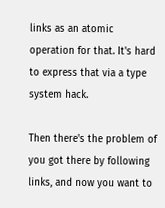links as an atomic operation for that. It's hard to express that via a type system hack.

Then there's the problem of you got there by following links, and now you want to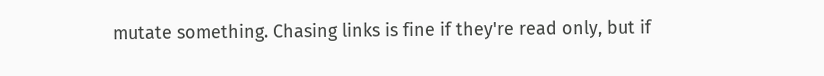mutate something. Chasing links is fine if they're read only, but if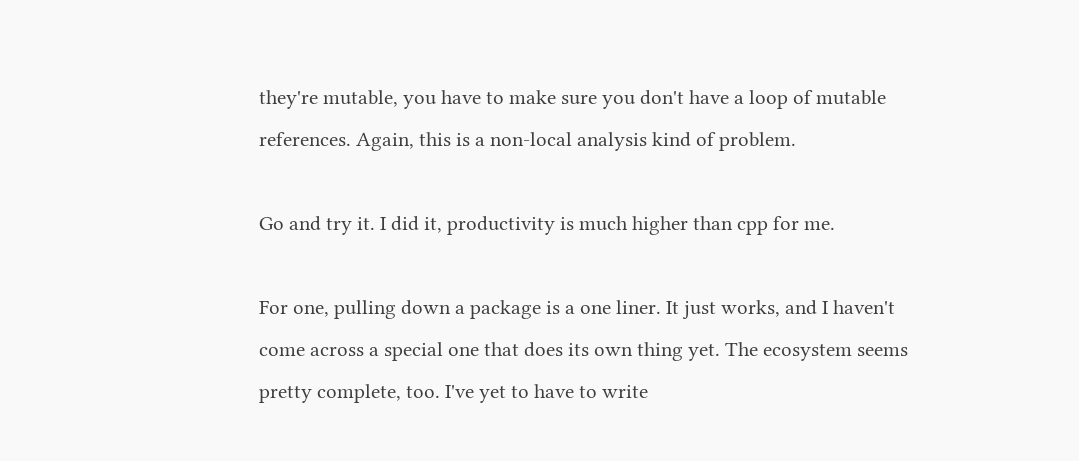they're mutable, you have to make sure you don't have a loop of mutable references. Again, this is a non-local analysis kind of problem.

Go and try it. I did it, productivity is much higher than cpp for me.

For one, pulling down a package is a one liner. It just works, and I haven't come across a special one that does its own thing yet. The ecosystem seems pretty complete, too. I've yet to have to write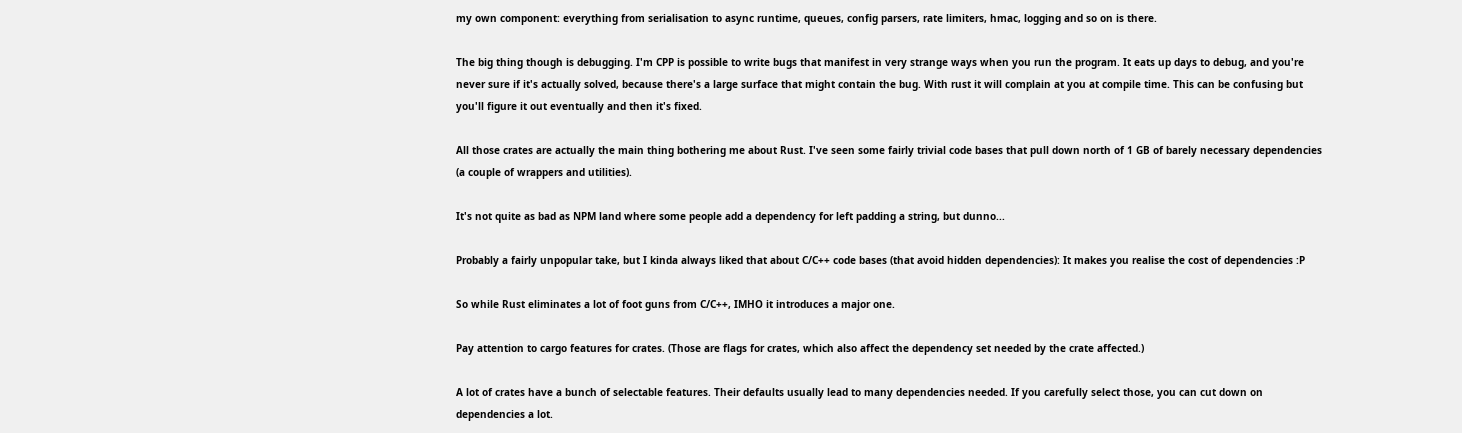my own component: everything from serialisation to async runtime, queues, config parsers, rate limiters, hmac, logging and so on is there.

The big thing though is debugging. I'm CPP is possible to write bugs that manifest in very strange ways when you run the program. It eats up days to debug, and you're never sure if it's actually solved, because there's a large surface that might contain the bug. With rust it will complain at you at compile time. This can be confusing but you'll figure it out eventually and then it's fixed.

All those crates are actually the main thing bothering me about Rust. I've seen some fairly trivial code bases that pull down north of 1 GB of barely necessary dependencies (a couple of wrappers and utilities).

It's not quite as bad as NPM land where some people add a dependency for left padding a string, but dunno...

Probably a fairly unpopular take, but I kinda always liked that about C/C++ code bases (that avoid hidden dependencies): It makes you realise the cost of dependencies :P

So while Rust eliminates a lot of foot guns from C/C++, IMHO it introduces a major one.

Pay attention to cargo features for crates. (Those are flags for crates, which also affect the dependency set needed by the crate affected.)

A lot of crates have a bunch of selectable features. Their defaults usually lead to many dependencies needed. If you carefully select those, you can cut down on dependencies a lot.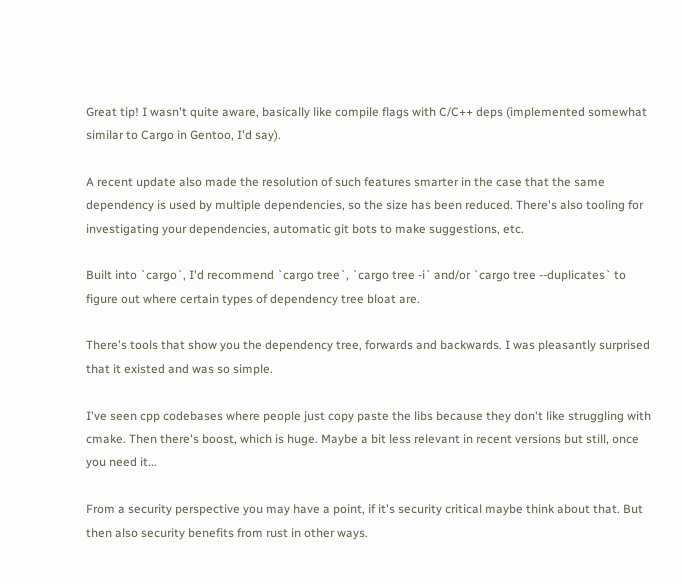Great tip! I wasn't quite aware, basically like compile flags with C/C++ deps (implemented somewhat similar to Cargo in Gentoo, I'd say).

A recent update also made the resolution of such features smarter in the case that the same dependency is used by multiple dependencies, so the size has been reduced. There's also tooling for investigating your dependencies, automatic git bots to make suggestions, etc.

Built into `cargo`, I'd recommend `cargo tree`, `cargo tree -i` and/or `cargo tree --duplicates` to figure out where certain types of dependency tree bloat are.

There's tools that show you the dependency tree, forwards and backwards. I was pleasantly surprised that it existed and was so simple.

I've seen cpp codebases where people just copy paste the libs because they don't like struggling with cmake. Then there's boost, which is huge. Maybe a bit less relevant in recent versions but still, once you need it...

From a security perspective you may have a point, if it's security critical maybe think about that. But then also security benefits from rust in other ways.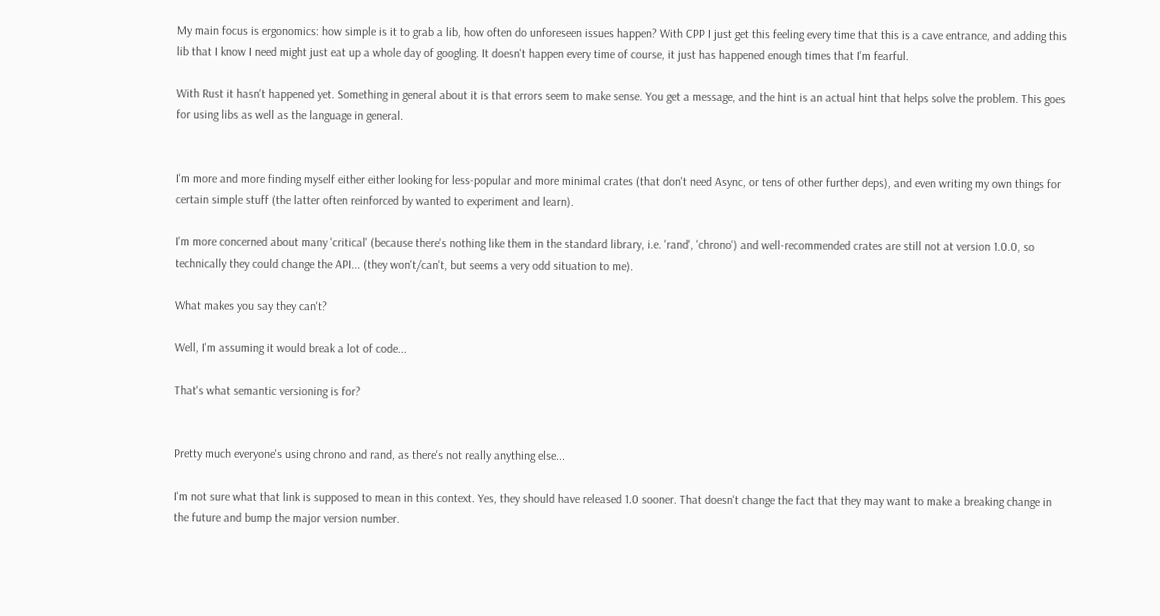My main focus is ergonomics: how simple is it to grab a lib, how often do unforeseen issues happen? With CPP I just get this feeling every time that this is a cave entrance, and adding this lib that I know I need might just eat up a whole day of googling. It doesn't happen every time of course, it just has happened enough times that I'm fearful.

With Rust it hasn't happened yet. Something in general about it is that errors seem to make sense. You get a message, and the hint is an actual hint that helps solve the problem. This goes for using libs as well as the language in general.


I'm more and more finding myself either either looking for less-popular and more minimal crates (that don't need Async, or tens of other further deps), and even writing my own things for certain simple stuff (the latter often reinforced by wanted to experiment and learn).

I'm more concerned about many 'critical' (because there's nothing like them in the standard library, i.e. 'rand', 'chrono') and well-recommended crates are still not at version 1.0.0, so technically they could change the API... (they won't/can't, but seems a very odd situation to me).

What makes you say they can't?

Well, I'm assuming it would break a lot of code...

That's what semantic versioning is for?


Pretty much everyone's using chrono and rand, as there's not really anything else...

I'm not sure what that link is supposed to mean in this context. Yes, they should have released 1.0 sooner. That doesn't change the fact that they may want to make a breaking change in the future and bump the major version number.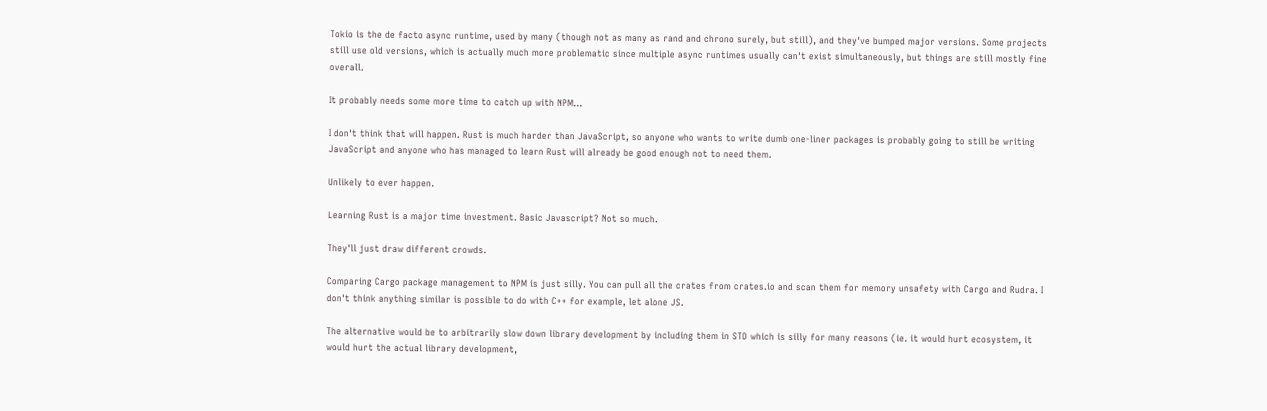Tokio is the de facto async runtime, used by many (though not as many as rand and chrono surely, but still), and they've bumped major versions. Some projects still use old versions, which is actually much more problematic since multiple async runtimes usually can't exist simultaneously, but things are still mostly fine overall.

It probably needs some more time to catch up with NPM...

I don't think that will happen. Rust is much harder than JavaScript, so anyone who wants to write dumb one-liner packages is probably going to still be writing JavaScript and anyone who has managed to learn Rust will already be good enough not to need them.

Unlikely to ever happen.

Learning Rust is a major time investment. Basic Javascript? Not so much.

They'll just draw different crowds.

Comparing Cargo package management to NPM is just silly. You can pull all the crates from crates.io and scan them for memory unsafety with Cargo and Rudra. I don't think anything similar is possible to do with C++ for example, let alone JS.

The alternative would be to arbitrarily slow down library development by including them in STD which is silly for many reasons (ie. it would hurt ecosystem, it would hurt the actual library development,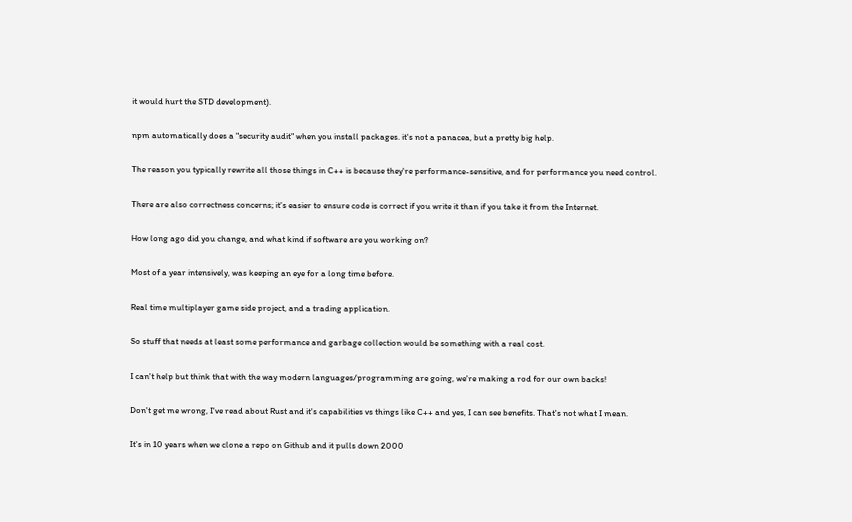it would hurt the STD development).

npm automatically does a "security audit" when you install packages. it's not a panacea, but a pretty big help.

The reason you typically rewrite all those things in C++ is because they're performance-sensitive, and for performance you need control.

There are also correctness concerns; it's easier to ensure code is correct if you write it than if you take it from the Internet.

How long ago did you change, and what kind if software are you working on?

Most of a year intensively, was keeping an eye for a long time before.

Real time multiplayer game side project, and a trading application.

So stuff that needs at least some performance and garbage collection would be something with a real cost.

I can't help but think that with the way modern languages/programming are going, we're making a rod for our own backs!

Don't get me wrong, I've read about Rust and it's capabilities vs things like C++ and yes, I can see benefits. That's not what I mean.

It's in 10 years when we clone a repo on Github and it pulls down 2000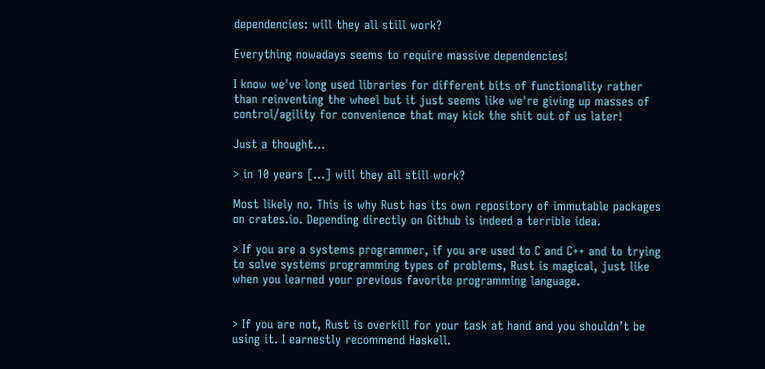dependencies: will they all still work?

Everything nowadays seems to require massive dependencies!

I know we've long used libraries for different bits of functionality rather than reinventing the wheel but it just seems like we're giving up masses of control/agility for convenience that may kick the shit out of us later!

Just a thought...

> in 10 years [...] will they all still work?

Most likely no. This is why Rust has its own repository of immutable packages on crates.io. Depending directly on Github is indeed a terrible idea.

> If you are a systems programmer, if you are used to C and C++ and to trying to solve systems programming types of problems, Rust is magical, just like when you learned your previous favorite programming language.


> If you are not, Rust is overkill for your task at hand and you shouldn’t be using it. I earnestly recommend Haskell.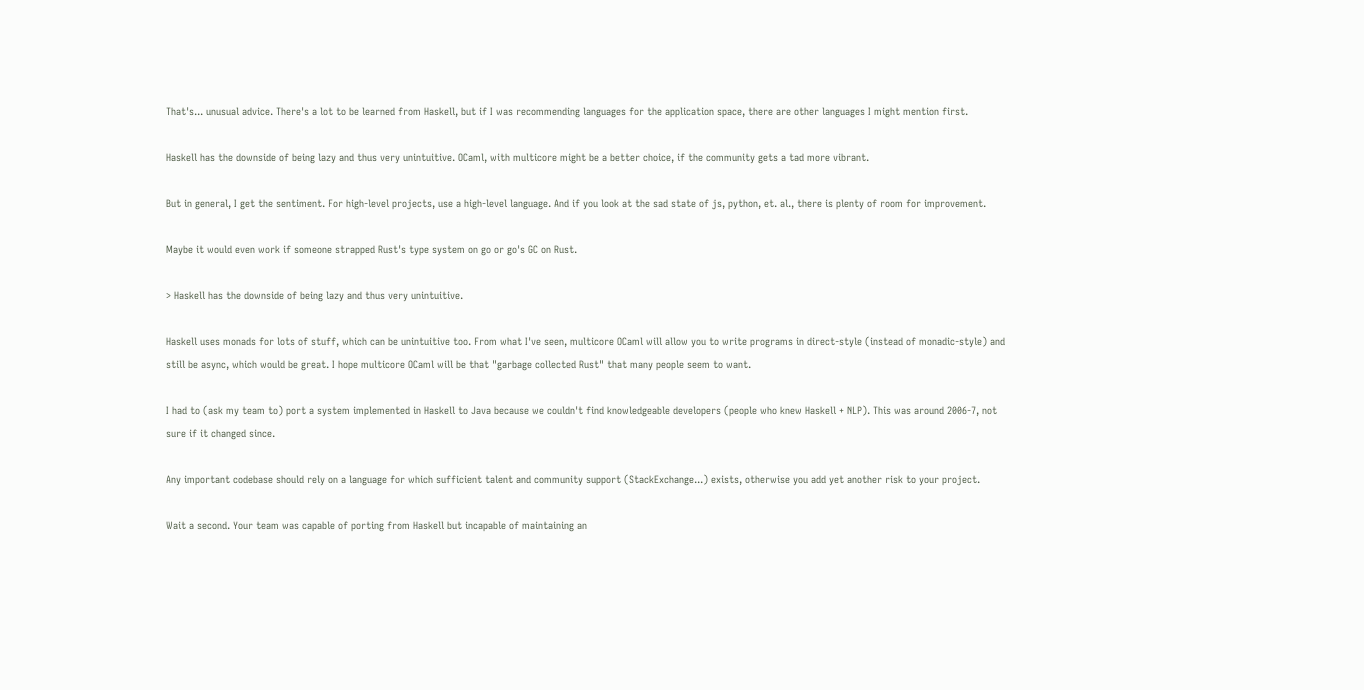That's... unusual advice. There's a lot to be learned from Haskell, but if I was recommending languages for the application space, there are other languages I might mention first.

Haskell has the downside of being lazy and thus very unintuitive. OCaml, with multicore might be a better choice, if the community gets a tad more vibrant.

But in general, I get the sentiment. For high-level projects, use a high-level language. And if you look at the sad state of js, python, et. al., there is plenty of room for improvement.

Maybe it would even work if someone strapped Rust's type system on go or go's GC on Rust.

> Haskell has the downside of being lazy and thus very unintuitive.

Haskell uses monads for lots of stuff, which can be unintuitive too. From what I've seen, multicore OCaml will allow you to write programs in direct-style (instead of monadic-style) and still be async, which would be great. I hope multicore OCaml will be that "garbage collected Rust" that many people seem to want.

I had to (ask my team to) port a system implemented in Haskell to Java because we couldn't find knowledgeable developers (people who knew Haskell + NLP). This was around 2006-7, not sure if it changed since.

Any important codebase should rely on a language for which sufficient talent and community support (StackExchange...) exists, otherwise you add yet another risk to your project.

Wait a second. Your team was capable of porting from Haskell but incapable of maintaining an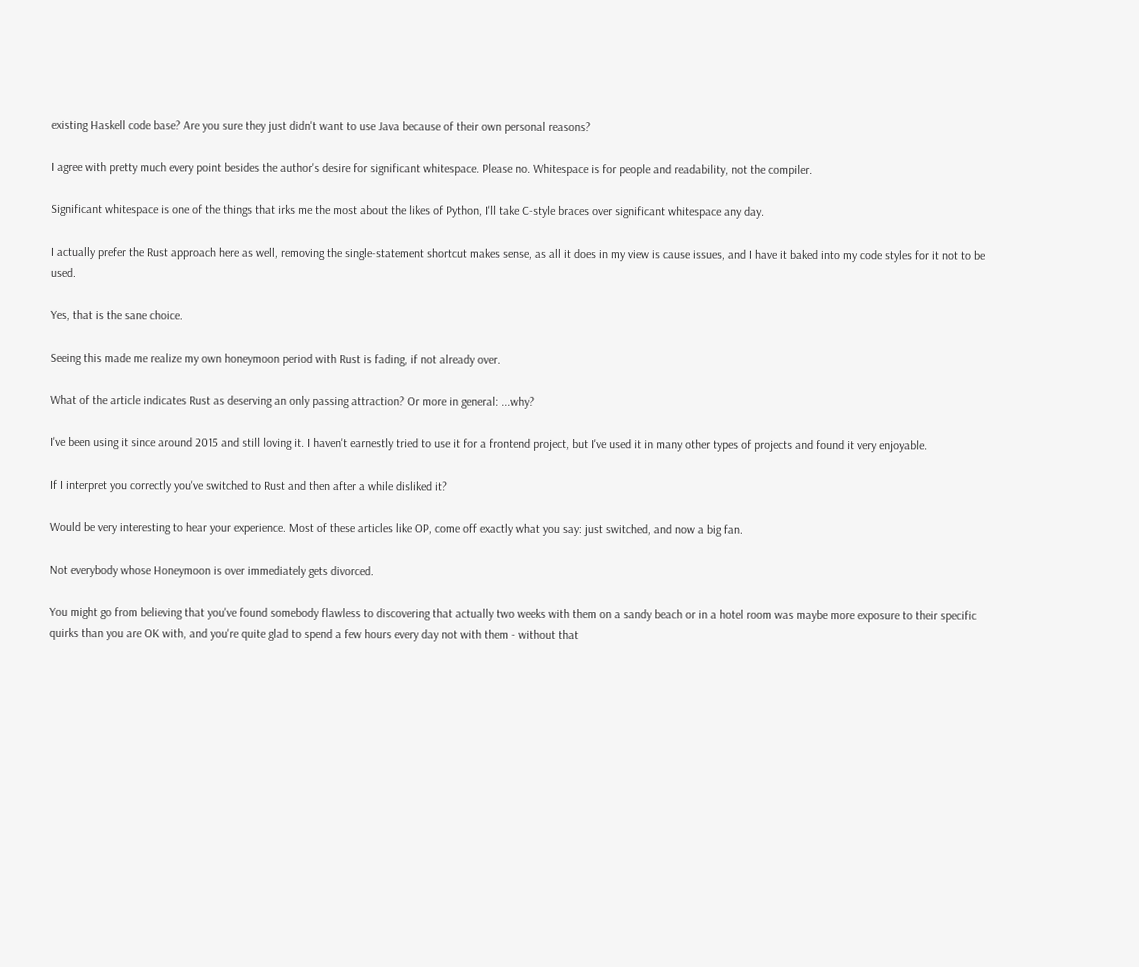existing Haskell code base? Are you sure they just didn't want to use Java because of their own personal reasons?

I agree with pretty much every point besides the author's desire for significant whitespace. Please no. Whitespace is for people and readability, not the compiler.

Significant whitespace is one of the things that irks me the most about the likes of Python, I'll take C-style braces over significant whitespace any day.

I actually prefer the Rust approach here as well, removing the single-statement shortcut makes sense, as all it does in my view is cause issues, and I have it baked into my code styles for it not to be used.

Yes, that is the sane choice.

Seeing this made me realize my own honeymoon period with Rust is fading, if not already over.

What of the article indicates Rust as deserving an only passing attraction? Or more in general: ...why?

I've been using it since around 2015 and still loving it. I haven't earnestly tried to use it for a frontend project, but I've used it in many other types of projects and found it very enjoyable.

If I interpret you correctly you've switched to Rust and then after a while disliked it?

Would be very interesting to hear your experience. Most of these articles like OP, come off exactly what you say: just switched, and now a big fan.

Not everybody whose Honeymoon is over immediately gets divorced.

You might go from believing that you've found somebody flawless to discovering that actually two weeks with them on a sandy beach or in a hotel room was maybe more exposure to their specific quirks than you are OK with, and you're quite glad to spend a few hours every day not with them - without that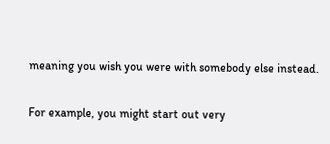meaning you wish you were with somebody else instead.

For example, you might start out very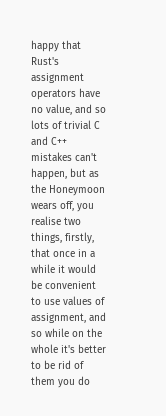happy that Rust's assignment operators have no value, and so lots of trivial C and C++ mistakes can't happen, but as the Honeymoon wears off, you realise two things, firstly, that once in a while it would be convenient to use values of assignment, and so while on the whole it's better to be rid of them you do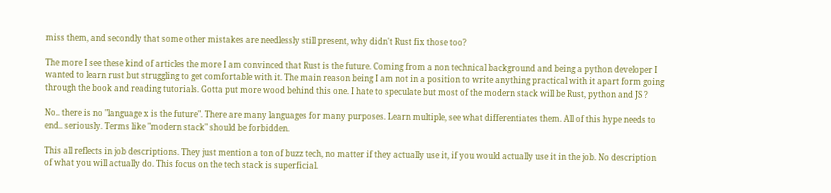miss them, and secondly that some other mistakes are needlessly still present, why didn't Rust fix those too?

The more I see these kind of articles the more I am convinced that Rust is the future. Coming from a non technical background and being a python developer I wanted to learn rust but struggling to get comfortable with it. The main reason being I am not in a position to write anything practical with it apart form going through the book and reading tutorials. Gotta put more wood behind this one. I hate to speculate but most of the modern stack will be Rust, python and JS ?

No.. there is no "language x is the future". There are many languages for many purposes. Learn multiple, see what differentiates them. All of this hype needs to end.. seriously. Terms like "modern stack" should be forbidden.

This all reflects in job descriptions. They just mention a ton of buzz tech, no matter if they actually use it, if you would actually use it in the job. No description of what you will actually do. This focus on the tech stack is superficial.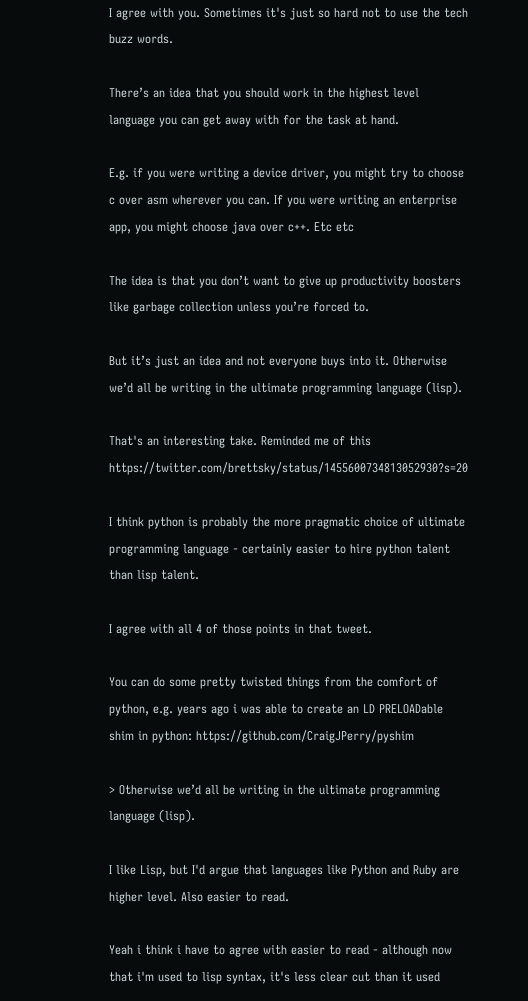I agree with you. Sometimes it's just so hard not to use the tech buzz words.

There’s an idea that you should work in the highest level language you can get away with for the task at hand.

E.g. if you were writing a device driver, you might try to choose c over asm wherever you can. If you were writing an enterprise app, you might choose java over c++. Etc etc

The idea is that you don’t want to give up productivity boosters like garbage collection unless you’re forced to.

But it’s just an idea and not everyone buys into it. Otherwise we’d all be writing in the ultimate programming language (lisp).

That's an interesting take. Reminded me of this https://twitter.com/brettsky/status/1455600734813052930?s=20

I think python is probably the more pragmatic choice of ultimate programming language - certainly easier to hire python talent than lisp talent.

I agree with all 4 of those points in that tweet.

You can do some pretty twisted things from the comfort of python, e.g. years ago i was able to create an LD PRELOADable shim in python: https://github.com/CraigJPerry/pyshim

> Otherwise we’d all be writing in the ultimate programming language (lisp).

I like Lisp, but I'd argue that languages like Python and Ruby are higher level. Also easier to read.

Yeah i think i have to agree with easier to read - although now that i'm used to lisp syntax, it's less clear cut than it used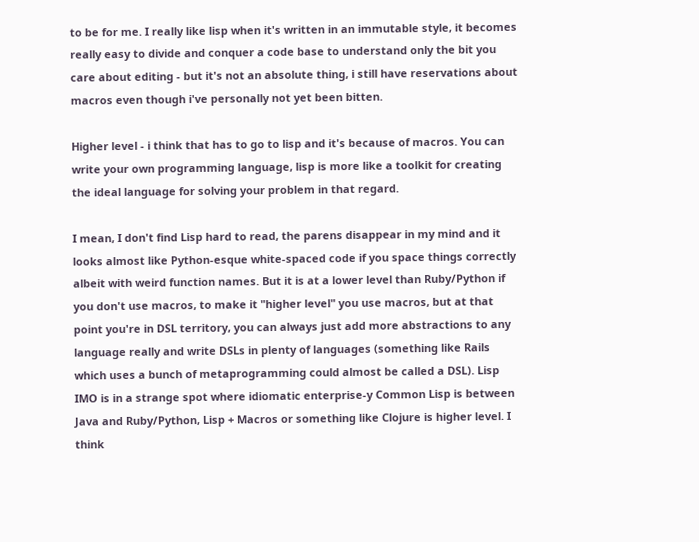to be for me. I really like lisp when it's written in an immutable style, it becomes really easy to divide and conquer a code base to understand only the bit you care about editing - but it's not an absolute thing, i still have reservations about macros even though i've personally not yet been bitten.

Higher level - i think that has to go to lisp and it's because of macros. You can write your own programming language, lisp is more like a toolkit for creating the ideal language for solving your problem in that regard.

I mean, I don't find Lisp hard to read, the parens disappear in my mind and it looks almost like Python-esque white-spaced code if you space things correctly albeit with weird function names. But it is at a lower level than Ruby/Python if you don't use macros, to make it "higher level" you use macros, but at that point you're in DSL territory, you can always just add more abstractions to any language really and write DSLs in plenty of languages (something like Rails which uses a bunch of metaprogramming could almost be called a DSL). Lisp IMO is in a strange spot where idiomatic enterprise-y Common Lisp is between Java and Ruby/Python, Lisp + Macros or something like Clojure is higher level. I think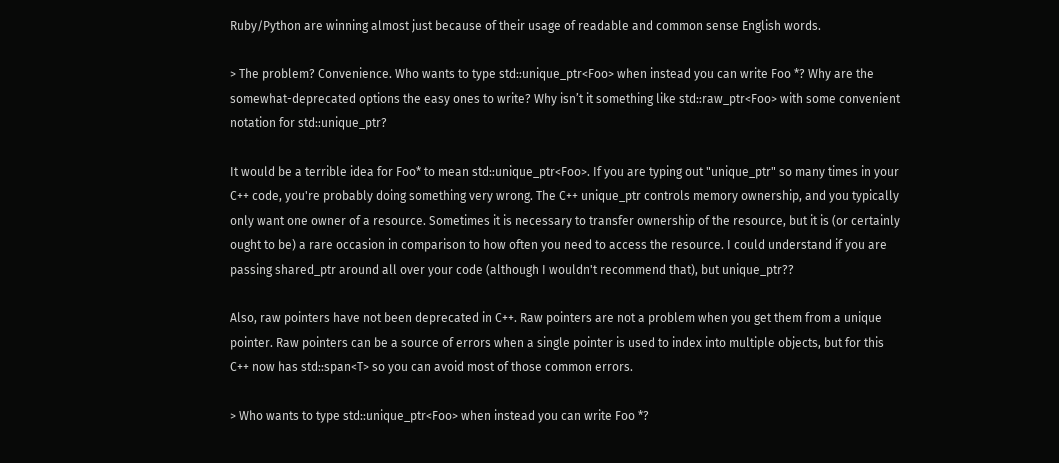Ruby/Python are winning almost just because of their usage of readable and common sense English words.

> The problem? Convenience. Who wants to type std::unique_ptr<Foo> when instead you can write Foo *? Why are the somewhat-deprecated options the easy ones to write? Why isn’t it something like std::raw_ptr<Foo> with some convenient notation for std::unique_ptr?

It would be a terrible idea for Foo* to mean std::unique_ptr<Foo>. If you are typing out "unique_ptr" so many times in your C++ code, you're probably doing something very wrong. The C++ unique_ptr controls memory ownership, and you typically only want one owner of a resource. Sometimes it is necessary to transfer ownership of the resource, but it is (or certainly ought to be) a rare occasion in comparison to how often you need to access the resource. I could understand if you are passing shared_ptr around all over your code (although I wouldn't recommend that), but unique_ptr??

Also, raw pointers have not been deprecated in C++. Raw pointers are not a problem when you get them from a unique pointer. Raw pointers can be a source of errors when a single pointer is used to index into multiple objects, but for this C++ now has std::span<T> so you can avoid most of those common errors.

> Who wants to type std::unique_ptr<Foo> when instead you can write Foo *?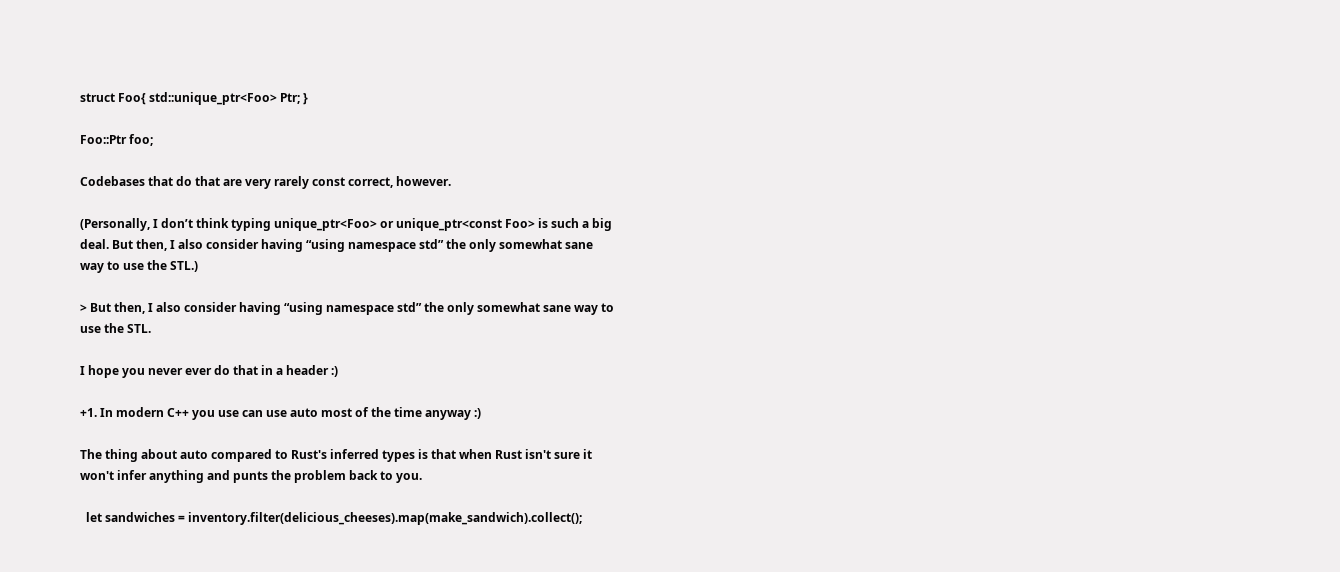struct Foo{ std::unique_ptr<Foo> Ptr; }

Foo::Ptr foo;

Codebases that do that are very rarely const correct, however.

(Personally, I don’t think typing unique_ptr<Foo> or unique_ptr<const Foo> is such a big deal. But then, I also consider having “using namespace std” the only somewhat sane way to use the STL.)

> But then, I also consider having “using namespace std” the only somewhat sane way to use the STL.

I hope you never ever do that in a header :)

+1. In modern C++ you use can use auto most of the time anyway :)

The thing about auto compared to Rust's inferred types is that when Rust isn't sure it won't infer anything and punts the problem back to you.

  let sandwiches = inventory.filter(delicious_cheeses).map(make_sandwich).collect();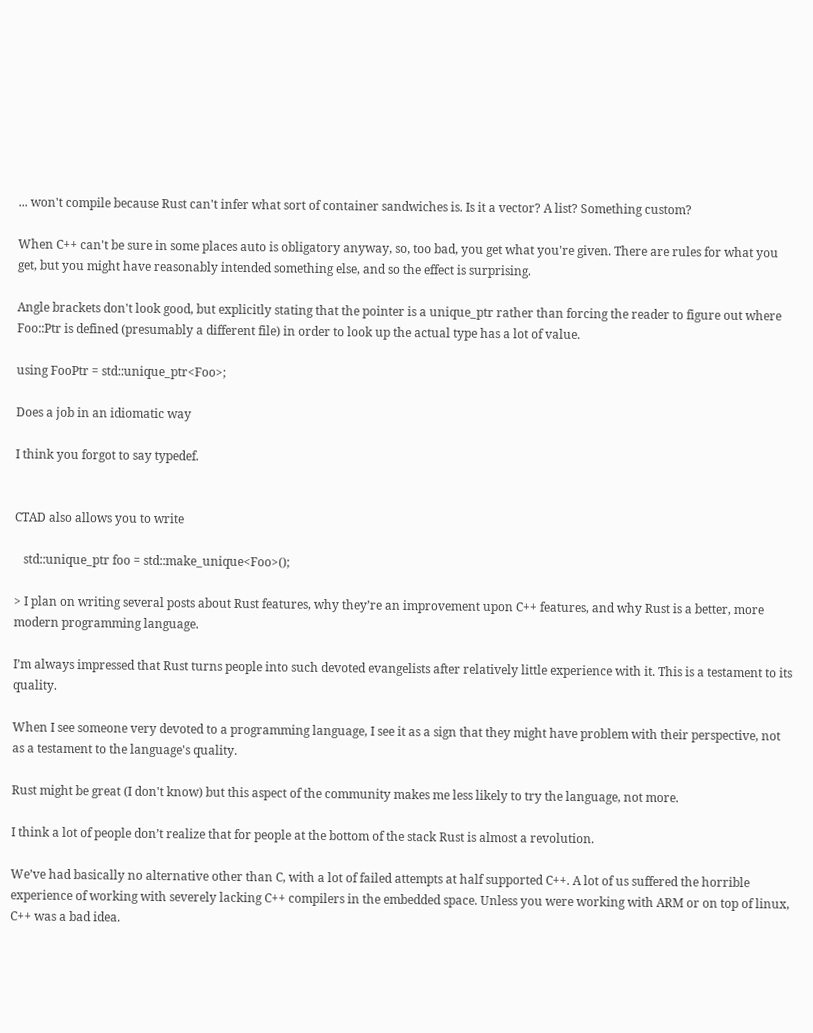... won't compile because Rust can't infer what sort of container sandwiches is. Is it a vector? A list? Something custom?

When C++ can't be sure in some places auto is obligatory anyway, so, too bad, you get what you're given. There are rules for what you get, but you might have reasonably intended something else, and so the effect is surprising.

Angle brackets don't look good, but explicitly stating that the pointer is a unique_ptr rather than forcing the reader to figure out where Foo::Ptr is defined (presumably a different file) in order to look up the actual type has a lot of value.

using FooPtr = std::unique_ptr<Foo>;

Does a job in an idiomatic way

I think you forgot to say typedef.


CTAD also allows you to write

   std::unique_ptr foo = std::make_unique<Foo>();

> I plan on writing several posts about Rust features, why they’re an improvement upon C++ features, and why Rust is a better, more modern programming language.

I’m always impressed that Rust turns people into such devoted evangelists after relatively little experience with it. This is a testament to its quality.

When I see someone very devoted to a programming language, I see it as a sign that they might have problem with their perspective, not as a testament to the language's quality.

Rust might be great (I don't know) but this aspect of the community makes me less likely to try the language, not more.

I think a lot of people don’t realize that for people at the bottom of the stack Rust is almost a revolution.

We’ve had basically no alternative other than C, with a lot of failed attempts at half supported C++. A lot of us suffered the horrible experience of working with severely lacking C++ compilers in the embedded space. Unless you were working with ARM or on top of linux, C++ was a bad idea.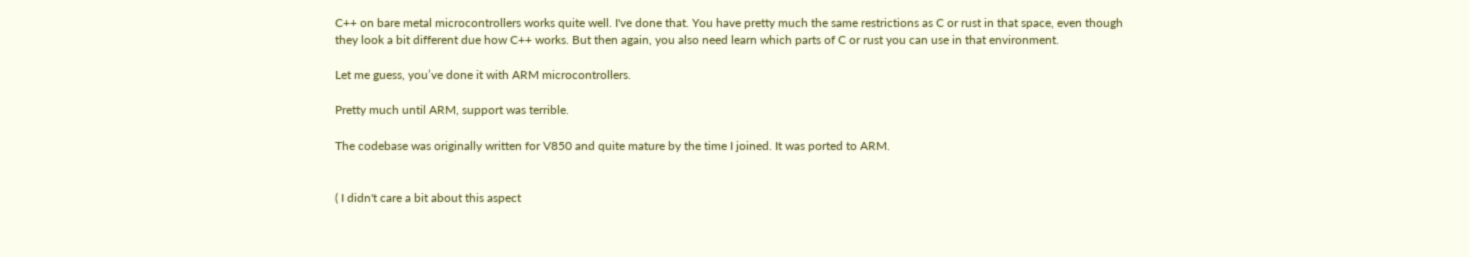C++ on bare metal microcontrollers works quite well. I've done that. You have pretty much the same restrictions as C or rust in that space, even though they look a bit different due how C++ works. But then again, you also need learn which parts of C or rust you can use in that environment.

Let me guess, you’ve done it with ARM microcontrollers.

Pretty much until ARM, support was terrible.

The codebase was originally written for V850 and quite mature by the time I joined. It was ported to ARM.


( I didn't care a bit about this aspect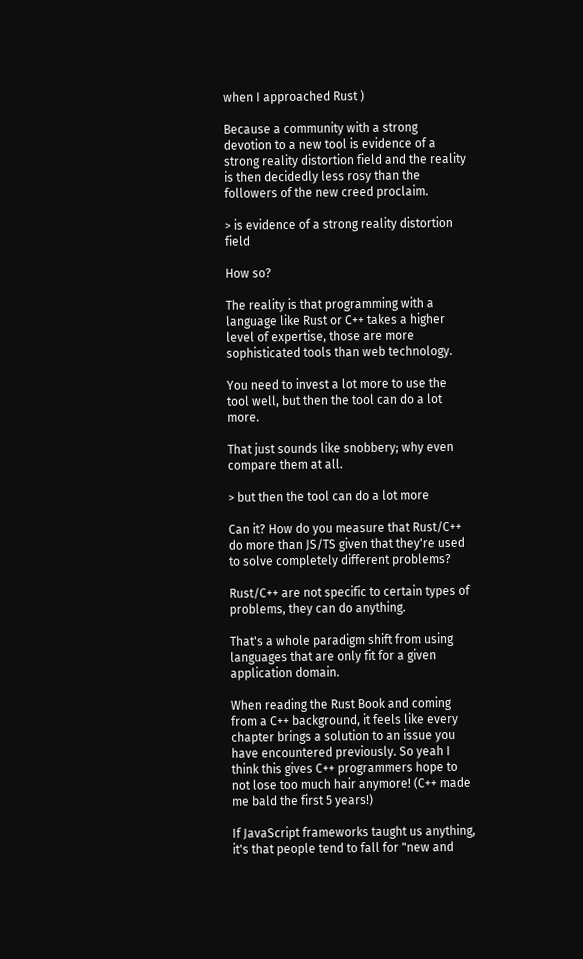when I approached Rust )

Because a community with a strong devotion to a new tool is evidence of a strong reality distortion field and the reality is then decidedly less rosy than the followers of the new creed proclaim.

> is evidence of a strong reality distortion field

How so?

The reality is that programming with a language like Rust or C++ takes a higher level of expertise, those are more sophisticated tools than web technology.

You need to invest a lot more to use the tool well, but then the tool can do a lot more.

That just sounds like snobbery; why even compare them at all.

> but then the tool can do a lot more

Can it? How do you measure that Rust/C++ do more than JS/TS given that they're used to solve completely different problems?

Rust/C++ are not specific to certain types of problems, they can do anything.

That's a whole paradigm shift from using languages that are only fit for a given application domain.

When reading the Rust Book and coming from a C++ background, it feels like every chapter brings a solution to an issue you have encountered previously. So yeah I think this gives C++ programmers hope to not lose too much hair anymore! (C++ made me bald the first 5 years!)

If JavaScript frameworks taught us anything, it's that people tend to fall for "new and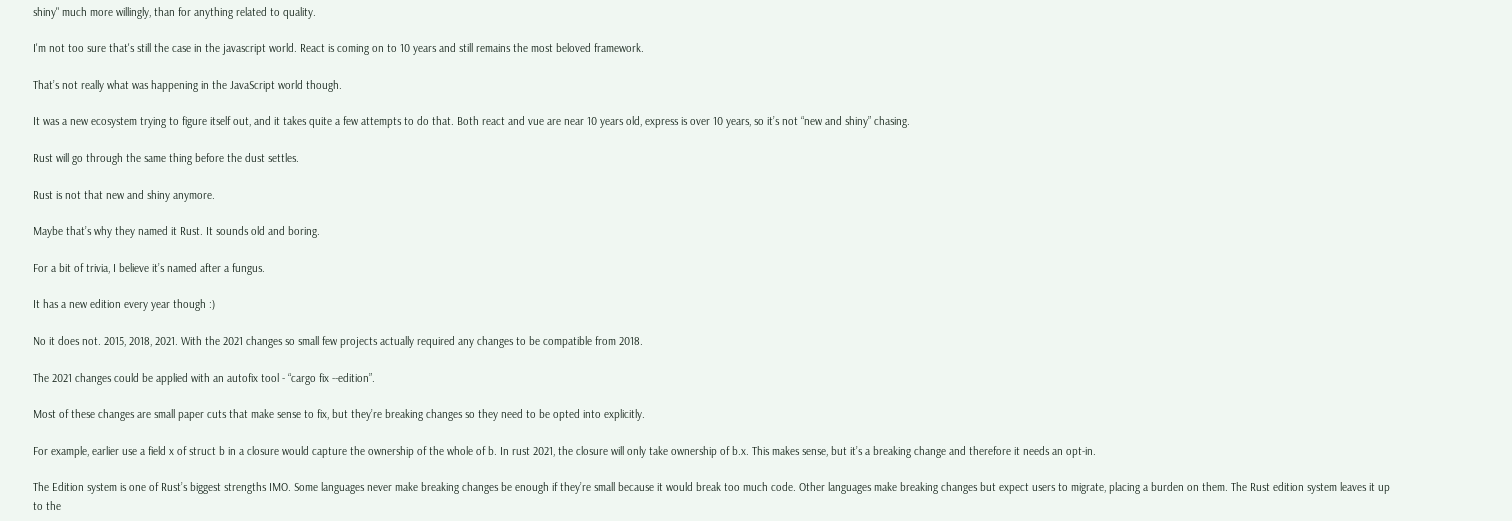shiny" much more willingly, than for anything related to quality.

I'm not too sure that's still the case in the javascript world. React is coming on to 10 years and still remains the most beloved framework.

That’s not really what was happening in the JavaScript world though.

It was a new ecosystem trying to figure itself out, and it takes quite a few attempts to do that. Both react and vue are near 10 years old, express is over 10 years, so it’s not “new and shiny” chasing.

Rust will go through the same thing before the dust settles.

Rust is not that new and shiny anymore.

Maybe that’s why they named it Rust. It sounds old and boring.

For a bit of trivia, I believe it’s named after a fungus.

It has a new edition every year though :)

No it does not. 2015, 2018, 2021. With the 2021 changes so small few projects actually required any changes to be compatible from 2018.

The 2021 changes could be applied with an autofix tool - “cargo fix --edition”.

Most of these changes are small paper cuts that make sense to fix, but they’re breaking changes so they need to be opted into explicitly.

For example, earlier use a field x of struct b in a closure would capture the ownership of the whole of b. In rust 2021, the closure will only take ownership of b.x. This makes sense, but it’s a breaking change and therefore it needs an opt-in.

The Edition system is one of Rust’s biggest strengths IMO. Some languages never make breaking changes be enough if they’re small because it would break too much code. Other languages make breaking changes but expect users to migrate, placing a burden on them. The Rust edition system leaves it up to the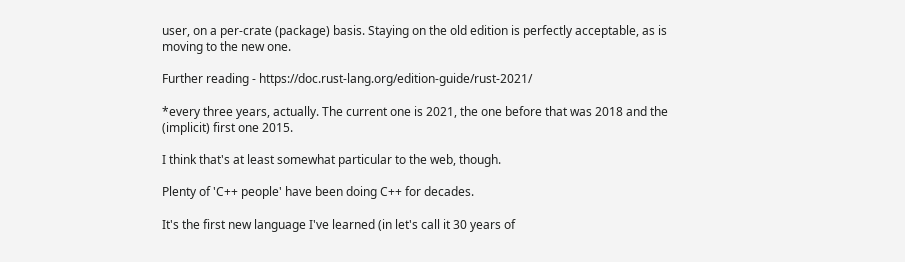user, on a per-crate (package) basis. Staying on the old edition is perfectly acceptable, as is moving to the new one.

Further reading - https://doc.rust-lang.org/edition-guide/rust-2021/

*every three years, actually. The current one is 2021, the one before that was 2018 and the (implicit) first one 2015.

I think that's at least somewhat particular to the web, though.

Plenty of 'C++ people' have been doing C++ for decades.

It's the first new language I've learned (in let's call it 30 years of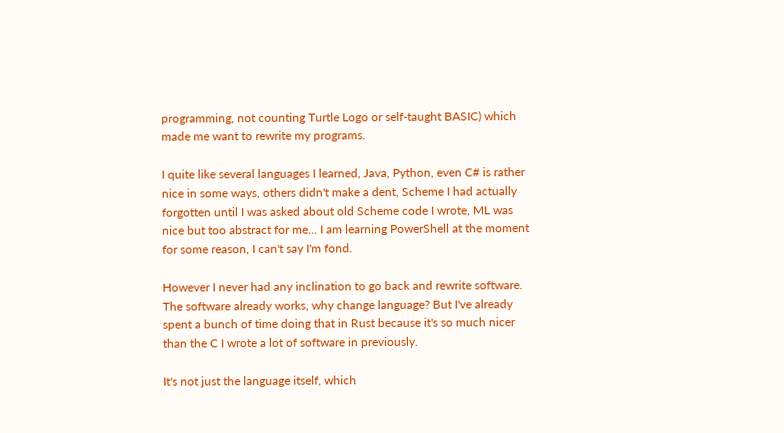programming, not counting Turtle Logo or self-taught BASIC) which made me want to rewrite my programs.

I quite like several languages I learned, Java, Python, even C# is rather nice in some ways, others didn't make a dent, Scheme I had actually forgotten until I was asked about old Scheme code I wrote, ML was nice but too abstract for me... I am learning PowerShell at the moment for some reason, I can't say I'm fond.

However I never had any inclination to go back and rewrite software. The software already works, why change language? But I've already spent a bunch of time doing that in Rust because it's so much nicer than the C I wrote a lot of software in previously.

It's not just the language itself, which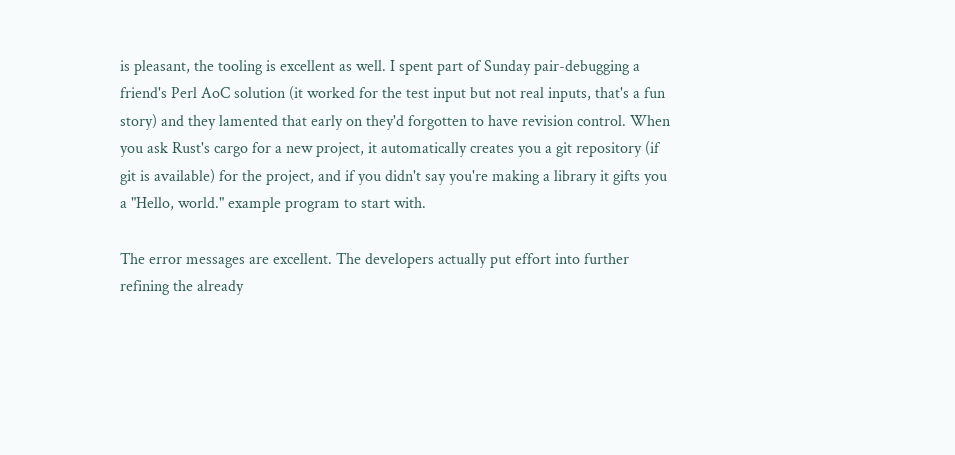is pleasant, the tooling is excellent as well. I spent part of Sunday pair-debugging a friend's Perl AoC solution (it worked for the test input but not real inputs, that's a fun story) and they lamented that early on they'd forgotten to have revision control. When you ask Rust's cargo for a new project, it automatically creates you a git repository (if git is available) for the project, and if you didn't say you're making a library it gifts you a "Hello, world." example program to start with.

The error messages are excellent. The developers actually put effort into further refining the already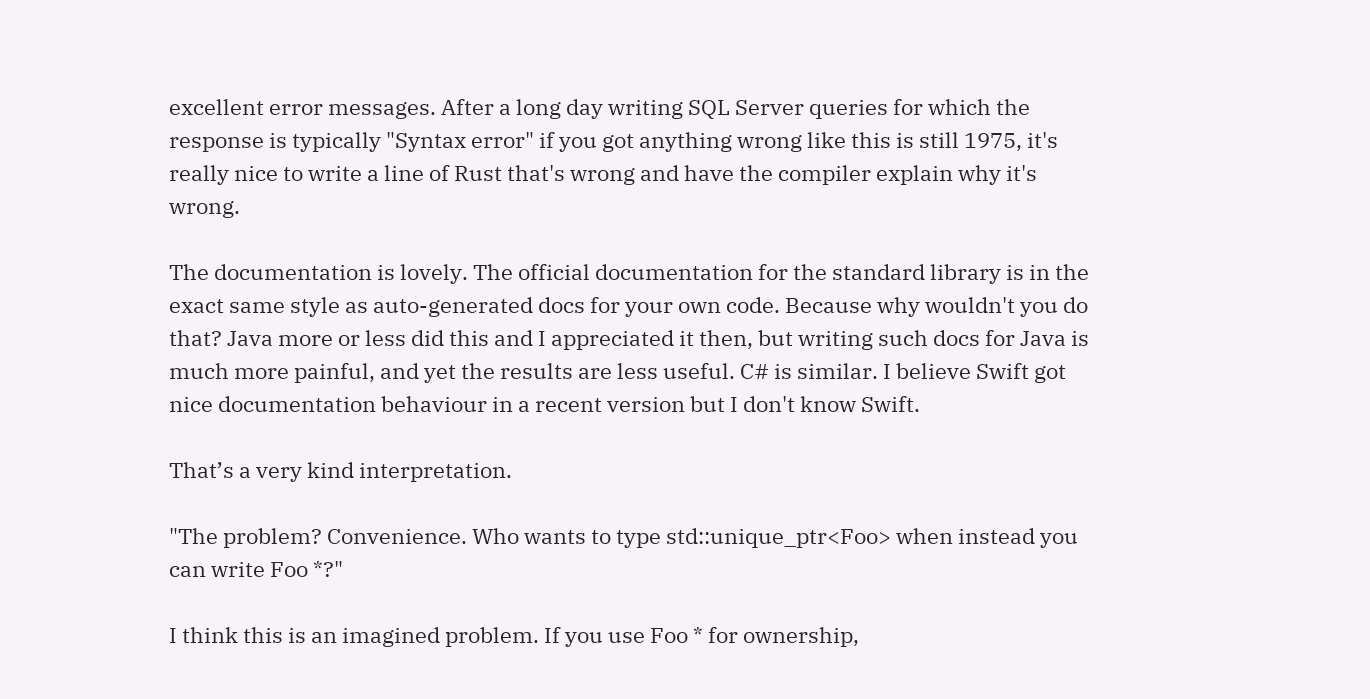excellent error messages. After a long day writing SQL Server queries for which the response is typically "Syntax error" if you got anything wrong like this is still 1975, it's really nice to write a line of Rust that's wrong and have the compiler explain why it's wrong.

The documentation is lovely. The official documentation for the standard library is in the exact same style as auto-generated docs for your own code. Because why wouldn't you do that? Java more or less did this and I appreciated it then, but writing such docs for Java is much more painful, and yet the results are less useful. C# is similar. I believe Swift got nice documentation behaviour in a recent version but I don't know Swift.

That’s a very kind interpretation.

"The problem? Convenience. Who wants to type std::unique_ptr<Foo> when instead you can write Foo *?"

I think this is an imagined problem. If you use Foo * for ownership,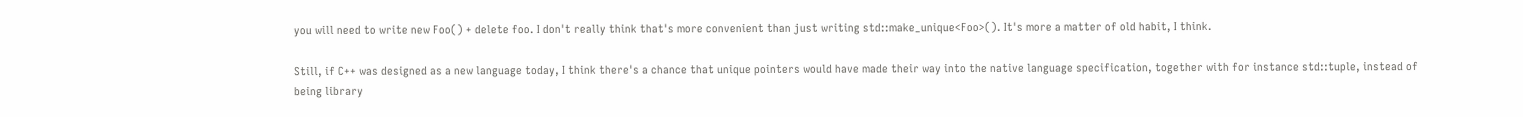you will need to write new Foo() + delete foo. I don't really think that's more convenient than just writing std::make_unique<Foo>(). It's more a matter of old habit, I think.

Still, if C++ was designed as a new language today, I think there's a chance that unique pointers would have made their way into the native language specification, together with for instance std::tuple, instead of being library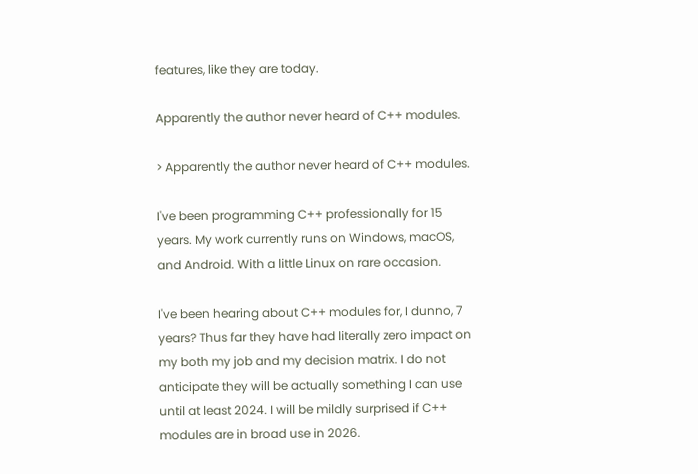features, like they are today.

Apparently the author never heard of C++ modules.

> Apparently the author never heard of C++ modules.

I've been programming C++ professionally for 15 years. My work currently runs on Windows, macOS, and Android. With a little Linux on rare occasion.

I've been hearing about C++ modules for, I dunno, 7 years? Thus far they have had literally zero impact on my both my job and my decision matrix. I do not anticipate they will be actually something I can use until at least 2024. I will be mildly surprised if C++ modules are in broad use in 2026.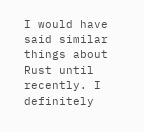I would have said similar things about Rust until recently. I definitely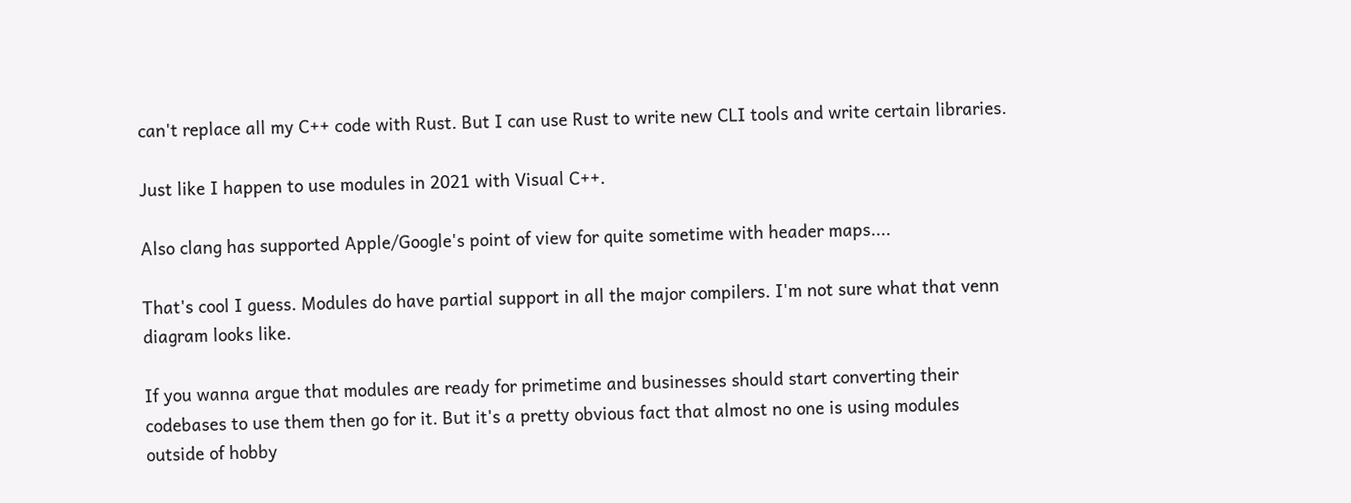can't replace all my C++ code with Rust. But I can use Rust to write new CLI tools and write certain libraries.

Just like I happen to use modules in 2021 with Visual C++.

Also clang has supported Apple/Google's point of view for quite sometime with header maps....

That's cool I guess. Modules do have partial support in all the major compilers. I'm not sure what that venn diagram looks like.

If you wanna argue that modules are ready for primetime and businesses should start converting their codebases to use them then go for it. But it's a pretty obvious fact that almost no one is using modules outside of hobby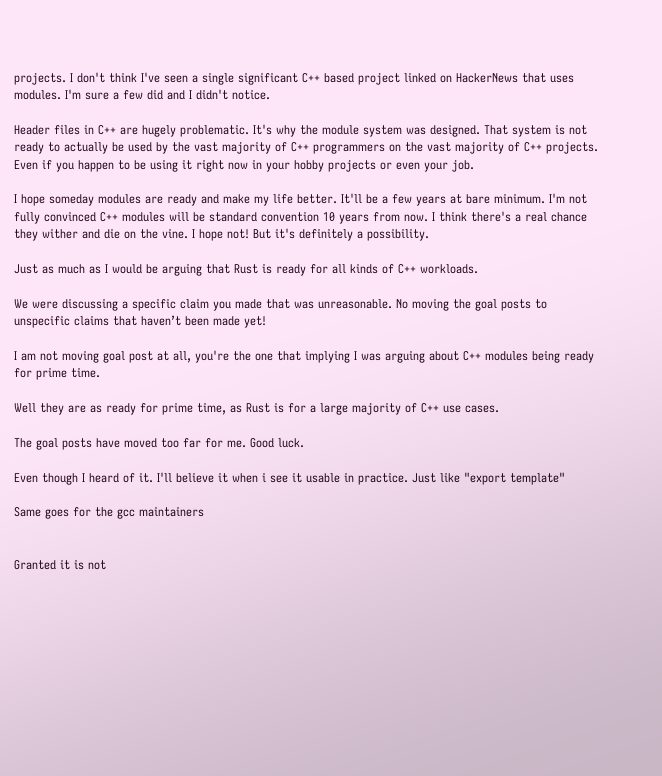projects. I don't think I've seen a single significant C++ based project linked on HackerNews that uses modules. I'm sure a few did and I didn't notice.

Header files in C++ are hugely problematic. It's why the module system was designed. That system is not ready to actually be used by the vast majority of C++ programmers on the vast majority of C++ projects. Even if you happen to be using it right now in your hobby projects or even your job.

I hope someday modules are ready and make my life better. It'll be a few years at bare minimum. I'm not fully convinced C++ modules will be standard convention 10 years from now. I think there's a real chance they wither and die on the vine. I hope not! But it's definitely a possibility.

Just as much as I would be arguing that Rust is ready for all kinds of C++ workloads.

We were discussing a specific claim you made that was unreasonable. No moving the goal posts to unspecific claims that haven’t been made yet!

I am not moving goal post at all, you're the one that implying I was arguing about C++ modules being ready for prime time.

Well they are as ready for prime time, as Rust is for a large majority of C++ use cases.

The goal posts have moved too far for me. Good luck.

Even though I heard of it. I'll believe it when i see it usable in practice. Just like "export template"

Same goes for the gcc maintainers


Granted it is not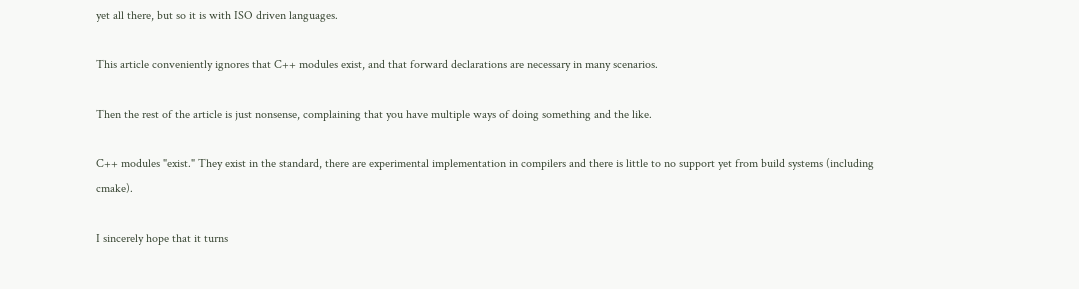yet all there, but so it is with ISO driven languages.

This article conveniently ignores that C++ modules exist, and that forward declarations are necessary in many scenarios.

Then the rest of the article is just nonsense, complaining that you have multiple ways of doing something and the like.

C++ modules "exist." They exist in the standard, there are experimental implementation in compilers and there is little to no support yet from build systems (including cmake).

I sincerely hope that it turns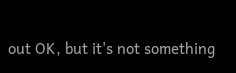out OK, but it's not something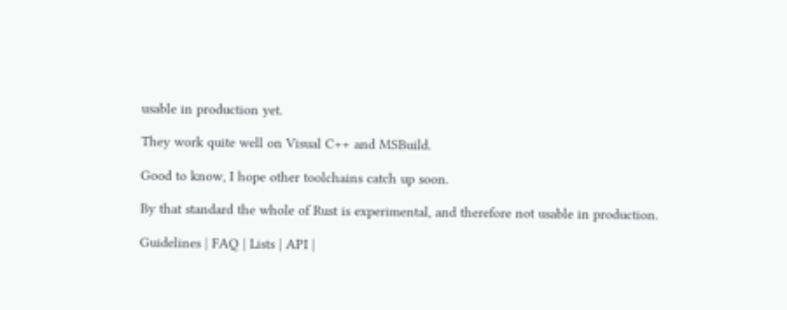usable in production yet.

They work quite well on Visual C++ and MSBuild.

Good to know, I hope other toolchains catch up soon.

By that standard the whole of Rust is experimental, and therefore not usable in production.

Guidelines | FAQ | Lists | API |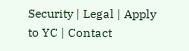Security | Legal | Apply to YC | Contact